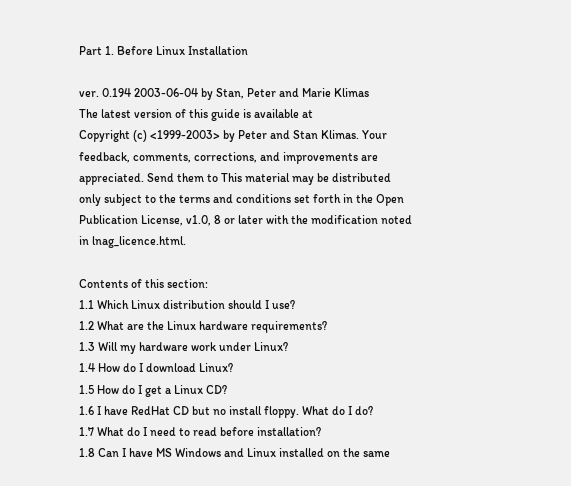Part 1. Before Linux Installation

ver. 0.194 2003-06-04 by Stan, Peter and Marie Klimas
The latest version of this guide is available at
Copyright (c) <1999-2003> by Peter and Stan Klimas. Your feedback, comments, corrections, and improvements are appreciated. Send them to This material may be distributed only subject to the terms and conditions set forth in the Open Publication License, v1.0, 8 or later with the modification noted in lnag_licence.html.

Contents of this section:
1.1 Which Linux distribution should I use?
1.2 What are the Linux hardware requirements?
1.3 Will my hardware work under Linux?
1.4 How do I download Linux?
1.5 How do I get a Linux CD?
1.6 I have RedHat CD but no install floppy. What do I do?
1.7 What do I need to read before installation?
1.8 Can I have MS Windows and Linux installed on the same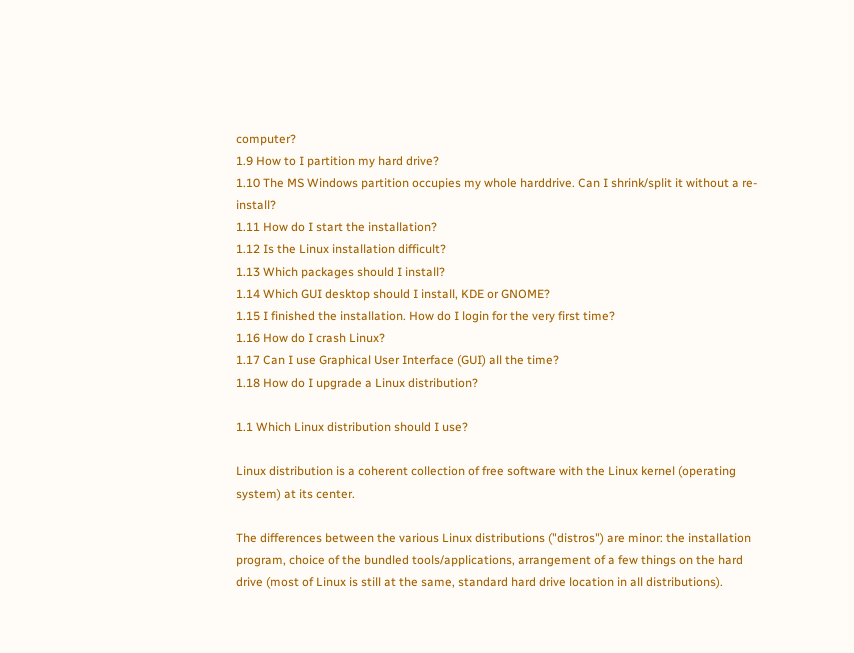computer?
1.9 How to I partition my hard drive?
1.10 The MS Windows partition occupies my whole harddrive. Can I shrink/split it without a re-install?
1.11 How do I start the installation?
1.12 Is the Linux installation difficult?
1.13 Which packages should I install?
1.14 Which GUI desktop should I install, KDE or GNOME?
1.15 I finished the installation. How do I login for the very first time?
1.16 How do I crash Linux?
1.17 Can I use Graphical User Interface (GUI) all the time?
1.18 How do I upgrade a Linux distribution?

1.1 Which Linux distribution should I use?

Linux distribution is a coherent collection of free software with the Linux kernel (operating system) at its center.

The differences between the various Linux distributions ("distros") are minor: the installation program, choice of the bundled tools/applications, arrangement of a few things on the hard drive (most of Linux is still at the same, standard hard drive location in all distributions).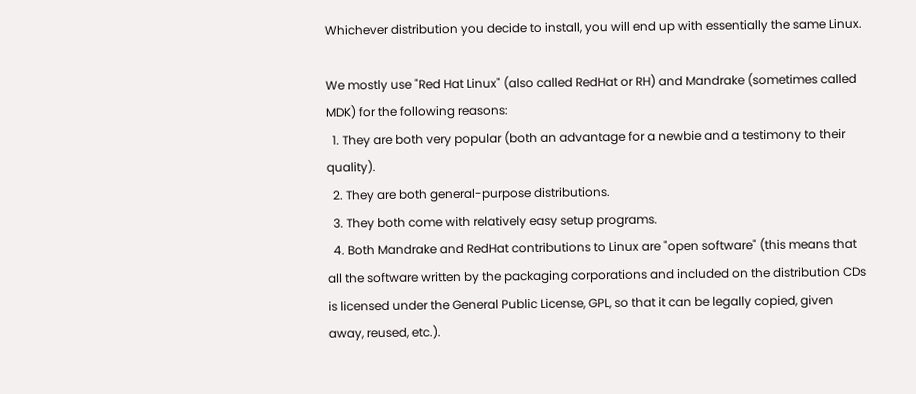Whichever distribution you decide to install, you will end up with essentially the same Linux.

We mostly use "Red Hat Linux" (also called RedHat or RH) and Mandrake (sometimes called MDK) for the following reasons:
  1. They are both very popular (both an advantage for a newbie and a testimony to their quality).
  2. They are both general-purpose distributions.
  3. They both come with relatively easy setup programs.
  4. Both Mandrake and RedHat contributions to Linux are "open software" (this means that all the software written by the packaging corporations and included on the distribution CDs is licensed under the General Public License, GPL, so that it can be legally copied, given away, reused, etc.).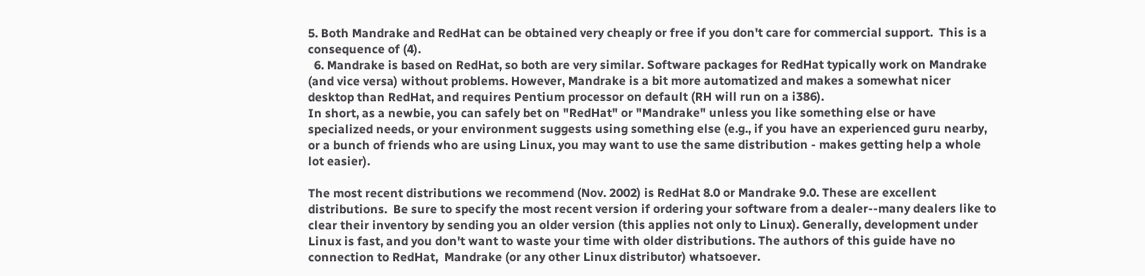5. Both Mandrake and RedHat can be obtained very cheaply or free if you don't care for commercial support.  This is a consequence of (4).
  6. Mandrake is based on RedHat, so both are very similar. Software packages for RedHat typically work on Mandrake (and vice versa) without problems. However, Mandrake is a bit more automatized and makes a somewhat nicer desktop than RedHat, and requires Pentium processor on default (RH will run on a i386).
In short, as a newbie, you can safely bet on "RedHat" or "Mandrake" unless you like something else or have specialized needs, or your environment suggests using something else (e.g., if you have an experienced guru nearby, or a bunch of friends who are using Linux, you may want to use the same distribution - makes getting help a whole lot easier).

The most recent distributions we recommend (Nov. 2002) is RedHat 8.0 or Mandrake 9.0. These are excellent distributions.  Be sure to specify the most recent version if ordering your software from a dealer--many dealers like to clear their inventory by sending you an older version (this applies not only to Linux). Generally, development under Linux is fast, and you don't want to waste your time with older distributions. The authors of this guide have no connection to RedHat,  Mandrake (or any other Linux distributor) whatsoever.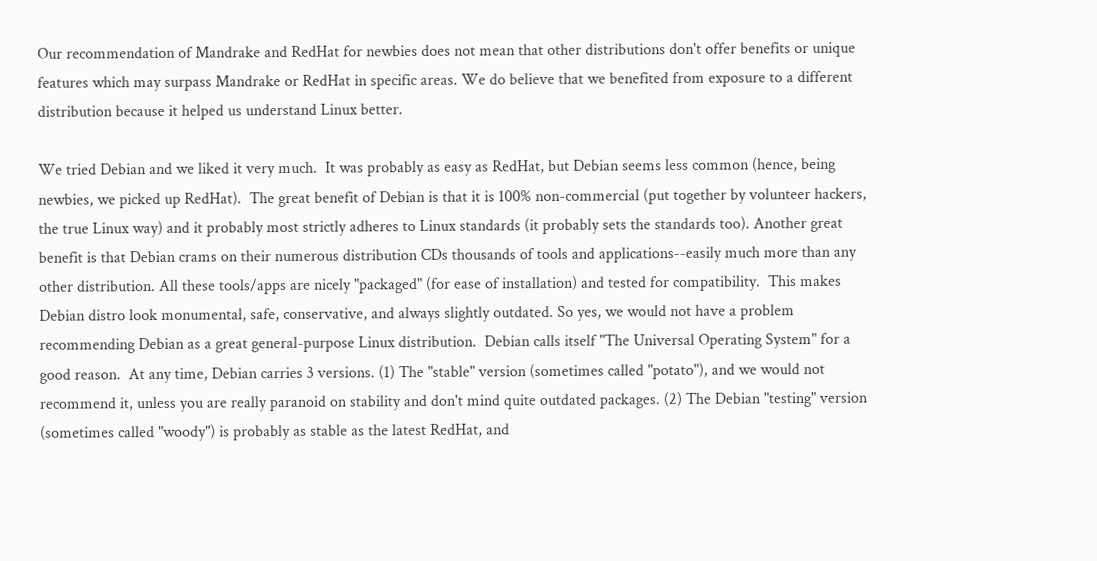Our recommendation of Mandrake and RedHat for newbies does not mean that other distributions don't offer benefits or unique features which may surpass Mandrake or RedHat in specific areas. We do believe that we benefited from exposure to a different distribution because it helped us understand Linux better.

We tried Debian and we liked it very much.  It was probably as easy as RedHat, but Debian seems less common (hence, being newbies, we picked up RedHat).  The great benefit of Debian is that it is 100% non-commercial (put together by volunteer hackers, the true Linux way) and it probably most strictly adheres to Linux standards (it probably sets the standards too). Another great benefit is that Debian crams on their numerous distribution CDs thousands of tools and applications--easily much more than any other distribution. All these tools/apps are nicely "packaged" (for ease of installation) and tested for compatibility.  This makes Debian distro look monumental, safe, conservative, and always slightly outdated. So yes, we would not have a problem recommending Debian as a great general-purpose Linux distribution.  Debian calls itself "The Universal Operating System" for a good reason.  At any time, Debian carries 3 versions. (1) The "stable" version (sometimes called "potato"), and we would not recommend it, unless you are really paranoid on stability and don't mind quite outdated packages. (2) The Debian "testing" version (sometimes called "woody") is probably as stable as the latest RedHat, and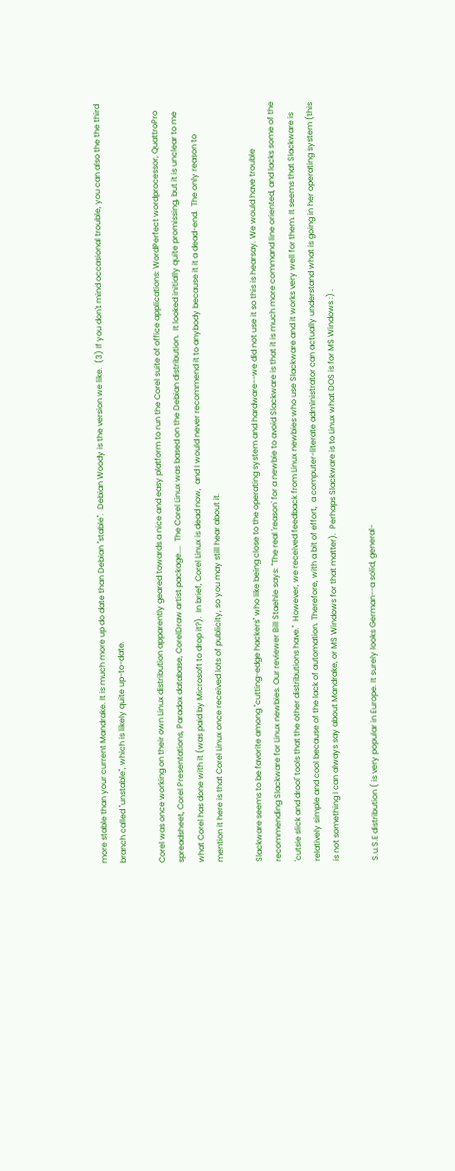more stable than your current Mandrake. It is much more up do date than Debian "stable".  Debian Woody is the version we like.  (3) If you don't mind occasional trouble, you can also the the third branch called "unstable", which is likely quite up-to-date.

Corel was once working on their own Linux distribution apparently geared towards a nice and easy platform to run the Corel suite of office applications: WordPerfect wordprocessor, QuattroPro spreadsheet, Corel Presentations, Paradox database, CorelDraw artist package....  The Corel Linux was based on the Debian distribution.  It looked initially quite promissing, but it is unclear to me what Corel has done with it (was paid by Microsoft to drop it?).  In brief, Corel Linux is dead now,  and I would never recommend it to anybody because it it a dead-end.  The only reason to mention it here is that Corel Linux once received lots of publicity, so you may still hear about it.

Slackware seems to be favorite among "cutting-edge hackers" who like being close to the operating system and hardware--we did not use it so this is hearsay. We would have trouble recommending Slackware for Linux newbies. Our reviewer Bill Staehle says: "The real 'reason' for a newbie to avoid Slackware is that it is much more command line oriented, and lacks some of the 'cutsie slick and drool' tools that the other distributions have."  However, we received feedback from Linux newbies who use Slackware and it works very well for them. It seems that Slackware is relatively simple and cool because of the lack of automation. Therefore, with a bit of effort,  a computer-literate administrator can actually understand what is going in her operating system (this is not something I can always say about Mandrake, or MS Windows for that matter).  Perhaps Slackware is to Linux what DOS is for MS Windows :) .

S.u.S.E distribution ( is very popular in Europe. It surely looks German--a solid, general-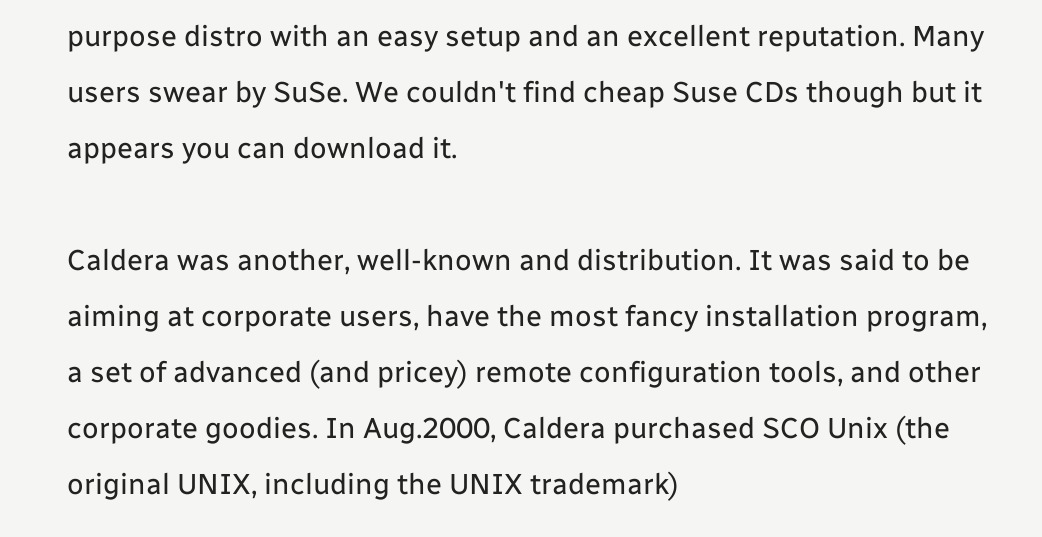purpose distro with an easy setup and an excellent reputation. Many users swear by SuSe. We couldn't find cheap Suse CDs though but it appears you can download it.

Caldera was another, well-known and distribution. It was said to be aiming at corporate users, have the most fancy installation program, a set of advanced (and pricey) remote configuration tools, and other corporate goodies. In Aug.2000, Caldera purchased SCO Unix (the original UNIX, including the UNIX trademark)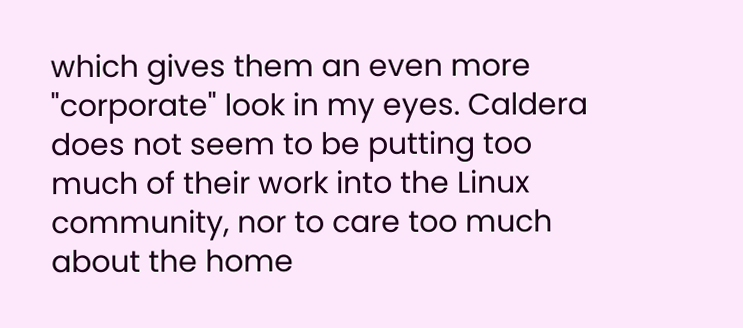which gives them an even more "corporate" look in my eyes. Caldera does not seem to be putting too much of their work into the Linux community, nor to care too much about the home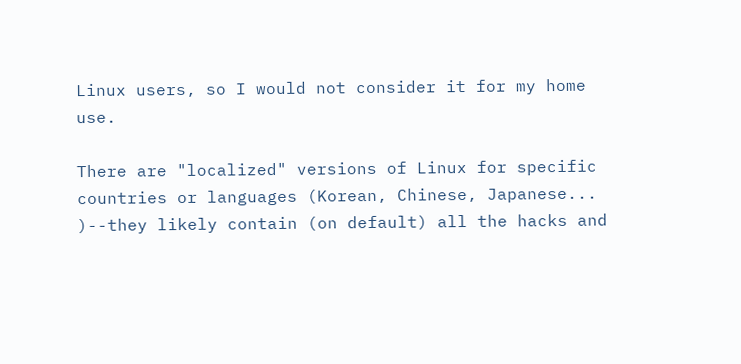Linux users, so I would not consider it for my home use.

There are "localized" versions of Linux for specific countries or languages (Korean, Chinese, Japanese... )--they likely contain (on default) all the hacks and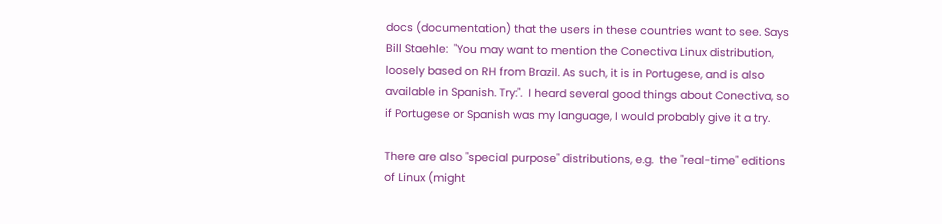docs (documentation) that the users in these countries want to see. Says Bill Staehle:  "You may want to mention the Conectiva Linux distribution, loosely based on RH from Brazil. As such, it is in Portugese, and is also available in Spanish. Try:".  I heard several good things about Conectiva, so if Portugese or Spanish was my language, I would probably give it a try.

There are also "special purpose" distributions, e.g.  the "real-time" editions of Linux (might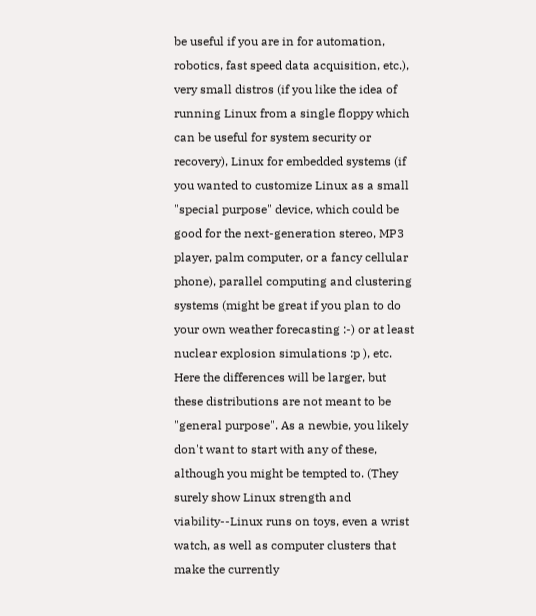be useful if you are in for automation, robotics, fast speed data acquisition, etc.), very small distros (if you like the idea of running Linux from a single floppy which can be useful for system security or recovery), Linux for embedded systems (if you wanted to customize Linux as a small "special purpose" device, which could be good for the next-generation stereo, MP3 player, palm computer, or a fancy cellular phone), parallel computing and clustering systems (might be great if you plan to do your own weather forecasting :-) or at least nuclear explosion simulations :p ), etc. Here the differences will be larger, but these distributions are not meant to be "general purpose". As a newbie, you likely don't want to start with any of these, although you might be tempted to. (They surely show Linux strength and viability--Linux runs on toys, even a wrist watch, as well as computer clusters that make the currently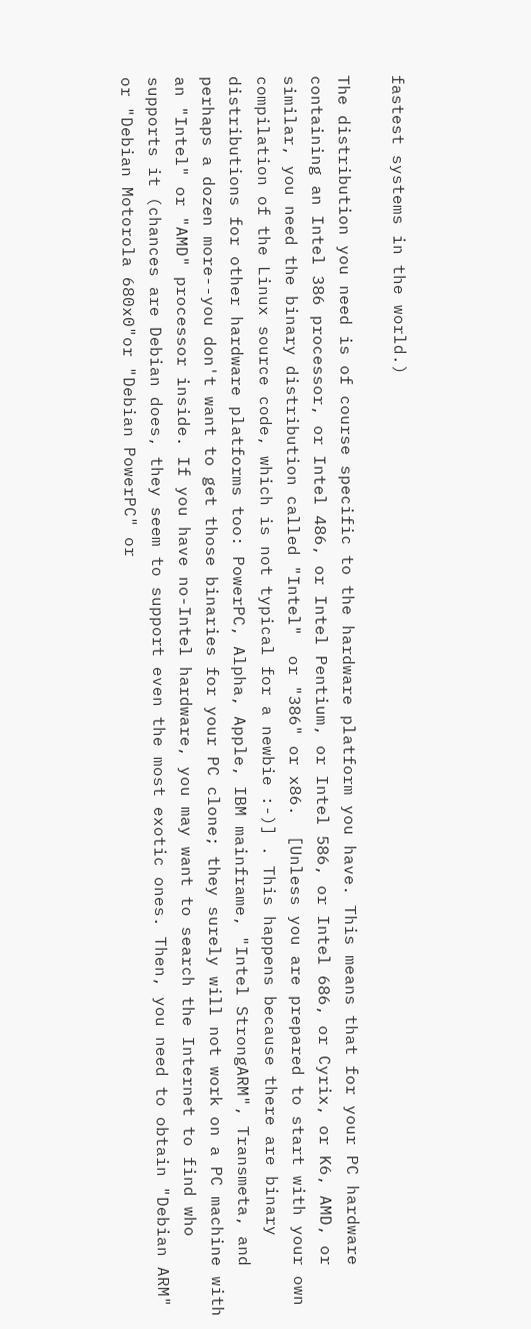fastest systems in the world.)

The distribution you need is of course specific to the hardware platform you have. This means that for your PC hardware containing an Intel 386 processor, or Intel 486, or Intel Pentium, or Intel 586, or Intel 686, or Cyrix, or K6, AMD, or similar, you need the binary distribution called "Intel"  or "386" or x86.  [Unless you are prepared to start with your own compilation of the Linux source code, which is not typical for a newbie :-)] . This happens because there are binary distributions for other hardware platforms too: PowerPC, Alpha, Apple, IBM mainframe, "Intel StrongARM", Transmeta, and perhaps a dozen more--you don't want to get those binaries for your PC clone; they surely will not work on a PC machine with an "Intel" or "AMD" processor inside. If you have no-Intel hardware, you may want to search the Internet to find who supports it (chances are Debian does, they seem to support even the most exotic ones. Then, you need to obtain "Debian ARM" or "Debian Motorola 680x0"or "Debian PowerPC" or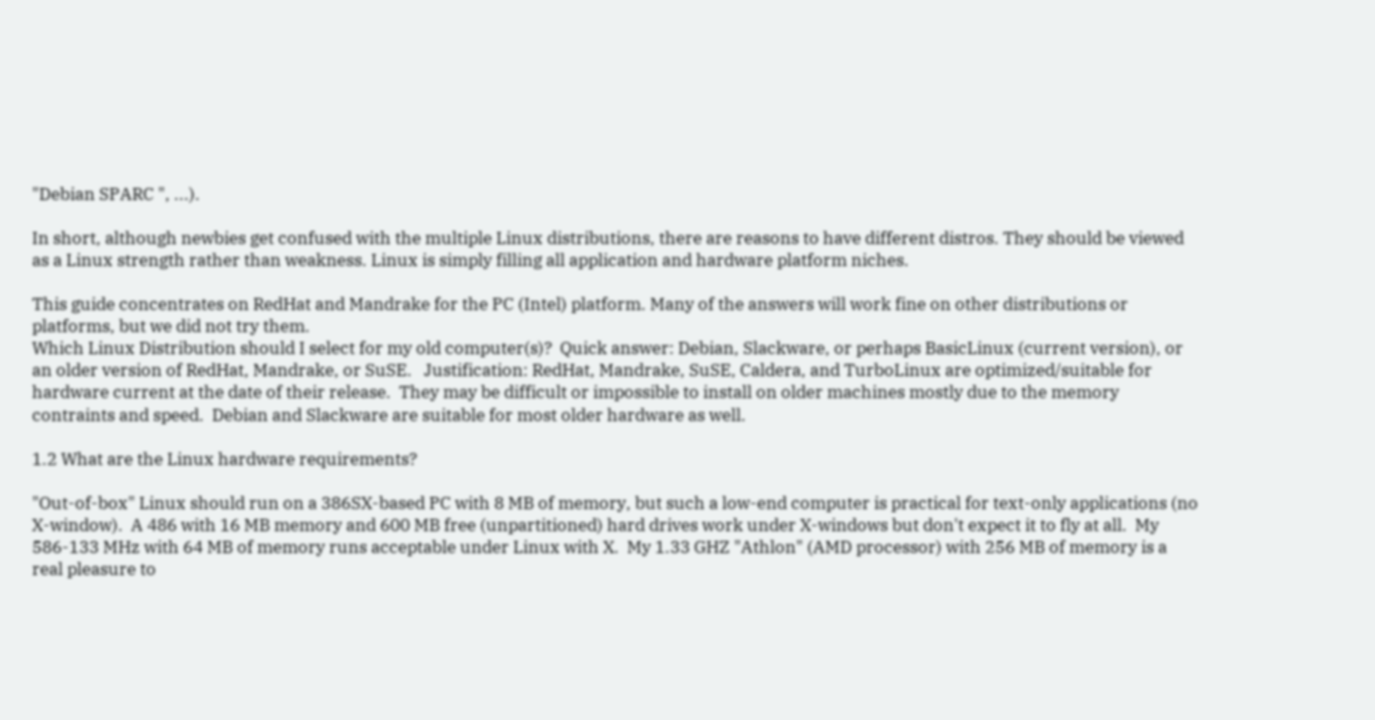"Debian SPARC ", ...).

In short, although newbies get confused with the multiple Linux distributions, there are reasons to have different distros. They should be viewed as a Linux strength rather than weakness. Linux is simply filling all application and hardware platform niches.

This guide concentrates on RedHat and Mandrake for the PC (Intel) platform. Many of the answers will work fine on other distributions or platforms, but we did not try them.
Which Linux Distribution should I select for my old computer(s)?  Quick answer: Debian, Slackware, or perhaps BasicLinux (current version), or an older version of RedHat, Mandrake, or SuSE.   Justification: RedHat, Mandrake, SuSE, Caldera, and TurboLinux are optimized/suitable for hardware current at the date of their release.  They may be difficult or impossible to install on older machines mostly due to the memory contraints and speed.  Debian and Slackware are suitable for most older hardware as well.

1.2 What are the Linux hardware requirements?

"Out-of-box" Linux should run on a 386SX-based PC with 8 MB of memory, but such a low-end computer is practical for text-only applications (no X-window).  A 486 with 16 MB memory and 600 MB free (unpartitioned) hard drives work under X-windows but don't expect it to fly at all.  My 586-133 MHz with 64 MB of memory runs acceptable under Linux with X.  My 1.33 GHZ "Athlon" (AMD processor) with 256 MB of memory is a real pleasure to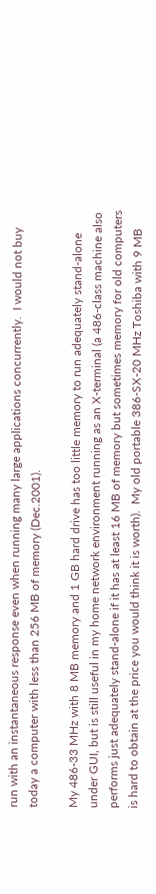run with an instantaneous response even when running many large applications concurrently.  I would not buy today a computer with less than 256 MB of memory (Dec.2001).

My 486-33 MHz with 8 MB memory and 1 GB hard drive has too little memory to run adequately stand-alone under GUI, but is still useful in my home network environment running as an X-terminal (a 486-class machine also performs just adequately stand-alone if it has at least 16 MB of memory but sometimes memory for old computers is hard to obtain at the price you would think it is worth).  My old portable 386-SX-20 MHz Toshiba with 9 MB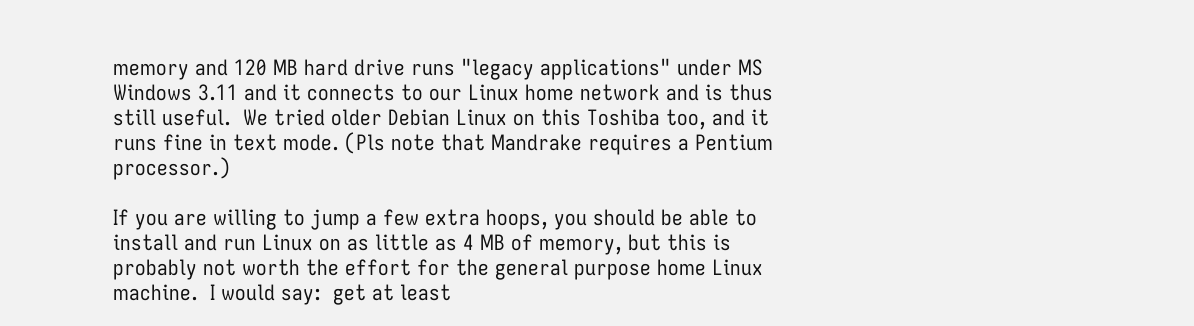memory and 120 MB hard drive runs "legacy applications" under MS Windows 3.11 and it connects to our Linux home network and is thus still useful.  We tried older Debian Linux on this Toshiba too, and it runs fine in text mode. (Pls note that Mandrake requires a Pentium processor.)

If you are willing to jump a few extra hoops, you should be able to install and run Linux on as little as 4 MB of memory, but this is probably not worth the effort for the general purpose home Linux machine.  I would say:  get at least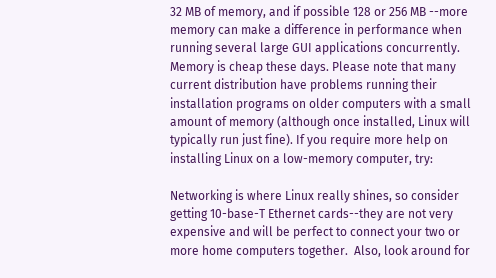32 MB of memory, and if possible 128 or 256 MB --more memory can make a difference in performance when running several large GUI applications concurrently.  Memory is cheap these days. Please note that many current distribution have problems running their installation programs on older computers with a small amount of memory (although once installed, Linux will typically run just fine). If you require more help on installing Linux on a low-memory computer, try:

Networking is where Linux really shines, so consider getting 10-base-T Ethernet cards--they are not very expensive and will be perfect to connect your two or more home computers together.  Also, look around for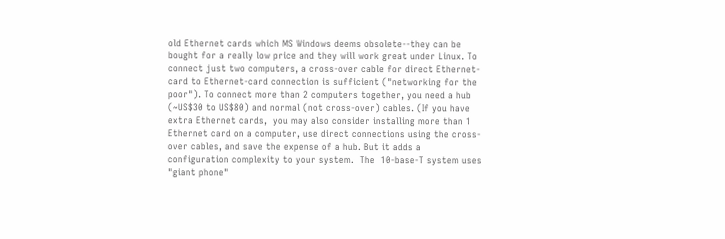old Ethernet cards which MS Windows deems obsolete--they can be bought for a really low price and they will work great under Linux. To connect just two computers, a cross-over cable for direct Ethernet-card to Ethernet-card connection is sufficient ("networking for the poor"). To connect more than 2 computers together, you need a hub (~US$30 to US$80) and normal (not cross-over) cables. (If you have extra Ethernet cards,  you may also consider installing more than 1 Ethernet card on a computer, use direct connections using the cross-over cables, and save the expense of a hub. But it adds a configuration complexity to your system.  The  10-base-T system uses "giant phone"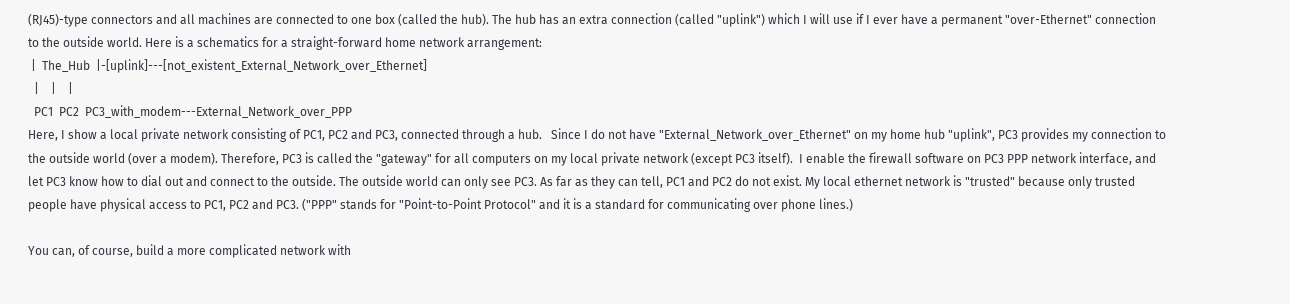(RJ45)-type connectors and all machines are connected to one box (called the hub). The hub has an extra connection (called "uplink") which I will use if I ever have a permanent "over-Ethernet" connection to the outside world. Here is a schematics for a straight-forward home network arrangement:
 |  The_Hub  |-[uplink]---[not_existent_External_Network_over_Ethernet]
  |    |    |
  PC1  PC2  PC3_with_modem---External_Network_over_PPP
Here, I show a local private network consisting of PC1, PC2 and PC3, connected through a hub.   Since I do not have "External_Network_over_Ethernet" on my home hub "uplink", PC3 provides my connection to the outside world (over a modem). Therefore, PC3 is called the "gateway" for all computers on my local private network (except PC3 itself).  I enable the firewall software on PC3 PPP network interface, and let PC3 know how to dial out and connect to the outside. The outside world can only see PC3. As far as they can tell, PC1 and PC2 do not exist. My local ethernet network is "trusted" because only trusted people have physical access to PC1, PC2 and PC3. ("PPP" stands for "Point-to-Point Protocol" and it is a standard for communicating over phone lines.)

You can, of course, build a more complicated network with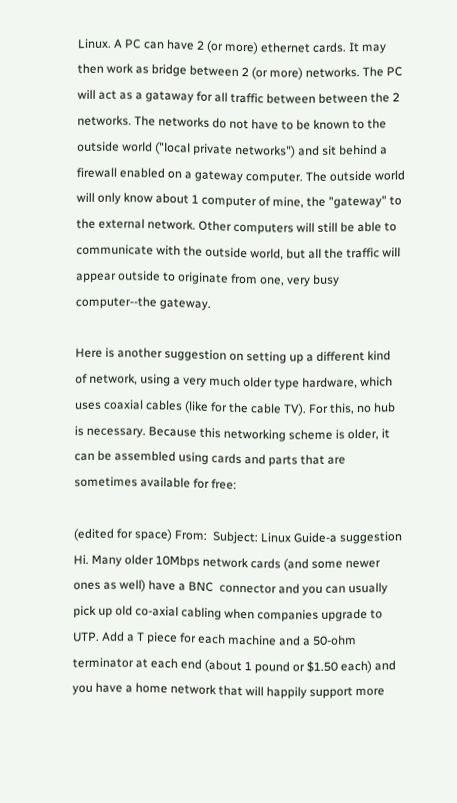Linux. A PC can have 2 (or more) ethernet cards. It may then work as bridge between 2 (or more) networks. The PC will act as a gataway for all traffic between between the 2 networks. The networks do not have to be known to the outside world ("local private networks") and sit behind a firewall enabled on a gateway computer. The outside world will only know about 1 computer of mine, the "gateway" to the external network. Other computers will still be able to communicate with the outside world, but all the traffic will appear outside to originate from one, very busy computer--the gateway.

Here is another suggestion on setting up a different kind of network, using a very much older type hardware, which uses coaxial cables (like for the cable TV). For this, no hub is necessary. Because this networking scheme is older, it can be assembled using cards and parts that are sometimes available for free:

(edited for space) From:  Subject: Linux Guide-a suggestion
Hi. Many older 10Mbps network cards (and some newer ones as well) have a BNC  connector and you can usually pick up old co-axial cabling when companies upgrade to UTP. Add a T piece for each machine and a 50-ohm terminator at each end (about 1 pound or $1.50 each) and you have a home network that will happily support more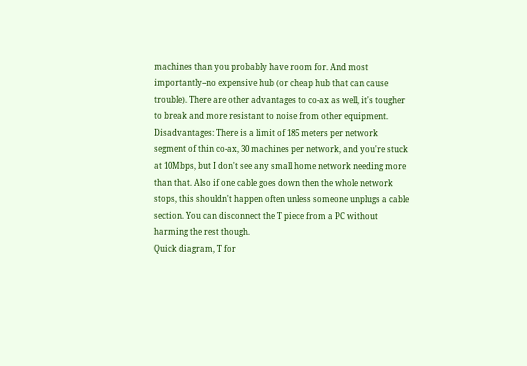machines than you probably have room for. And most importantly--no expensive hub (or cheap hub that can cause trouble). There are other advantages to co-ax as well, it's tougher to break and more resistant to noise from other equipment.
Disadvantages: There is a limit of 185 meters per network segment of thin co-ax, 30 machines per network, and you're stuck at 10Mbps, but I don't see any small home network needing more than that. Also if one cable goes down then the whole network stops, this shouldn't happen often unless someone unplugs a cable section. You can disconnect the T piece from a PC without harming the rest though.
Quick diagram, T for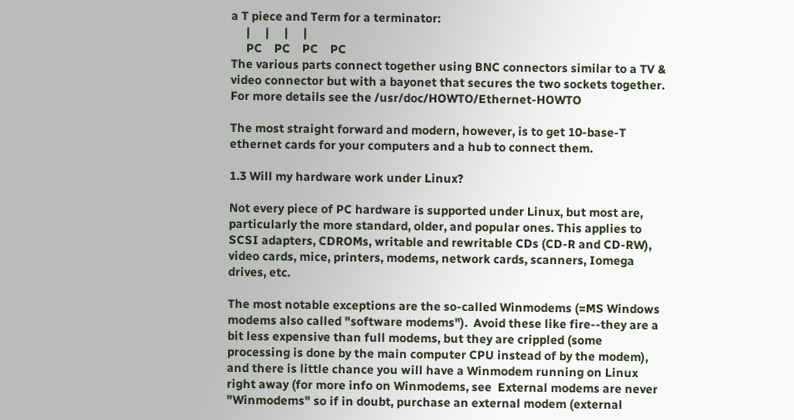a T piece and Term for a terminator:
     |     |     |     |
     PC    PC    PC    PC
The various parts connect together using BNC connectors similar to a TV & video connector but with a bayonet that secures the two sockets together. For more details see the /usr/doc/HOWTO/Ethernet-HOWTO

The most straight forward and modern, however, is to get 10-base-T ethernet cards for your computers and a hub to connect them.

1.3 Will my hardware work under Linux?

Not every piece of PC hardware is supported under Linux, but most are, particularly the more standard, older, and popular ones. This applies to SCSI adapters, CDROMs, writable and rewritable CDs (CD-R and CD-RW), video cards, mice, printers, modems, network cards, scanners, Iomega drives, etc.

The most notable exceptions are the so-called Winmodems (=MS Windows modems also called "software modems").  Avoid these like fire--they are a bit less expensive than full modems, but they are crippled (some processing is done by the main computer CPU instead of by the modem), and there is little chance you will have a Winmodem running on Linux right away (for more info on Winmodems, see  External modems are never "Winmodems" so if in doubt, purchase an external modem (external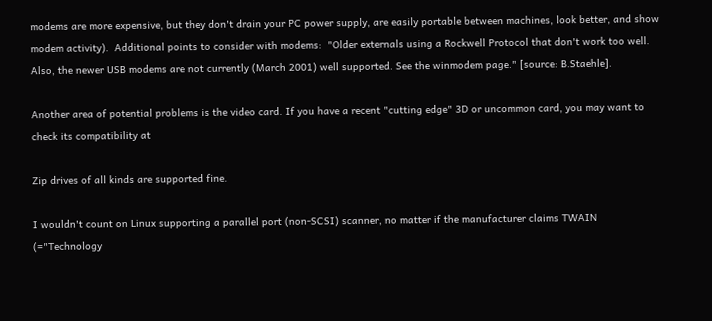modems are more expensive, but they don't drain your PC power supply, are easily portable between machines, look better, and show modem activity).  Additional points to consider with modems:  "Older externals using a Rockwell Protocol that don't work too well.  Also, the newer USB modems are not currently (March 2001) well supported. See the winmodem page." [source: B.Staehle].

Another area of potential problems is the video card. If you have a recent "cutting edge" 3D or uncommon card, you may want to check its compatibility at

Zip drives of all kinds are supported fine.

I wouldn't count on Linux supporting a parallel port (non-SCSI) scanner, no matter if the manufacturer claims TWAIN (="Technology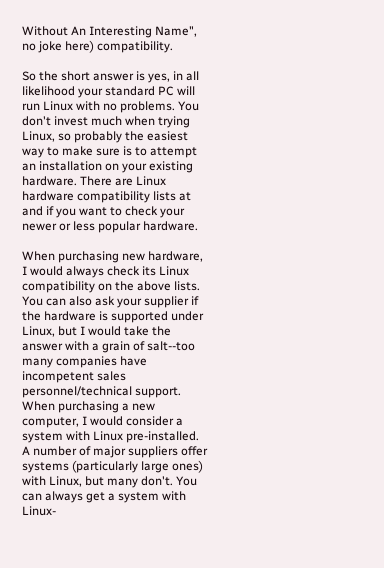Without An Interesting Name", no joke here) compatibility.

So the short answer is yes, in all likelihood your standard PC will run Linux with no problems. You don't invest much when trying Linux, so probably the easiest way to make sure is to attempt an installation on your existing hardware. There are Linux hardware compatibility lists at and if you want to check your newer or less popular hardware.

When purchasing new hardware, I would always check its Linux compatibility on the above lists. You can also ask your supplier if the hardware is supported under Linux, but I would take the answer with a grain of salt--too many companies have incompetent sales personnel/technical support. When purchasing a new computer, I would consider a system with Linux pre-installed. A number of major suppliers offer systems (particularly large ones) with Linux, but many don't. You can always get a system with Linux-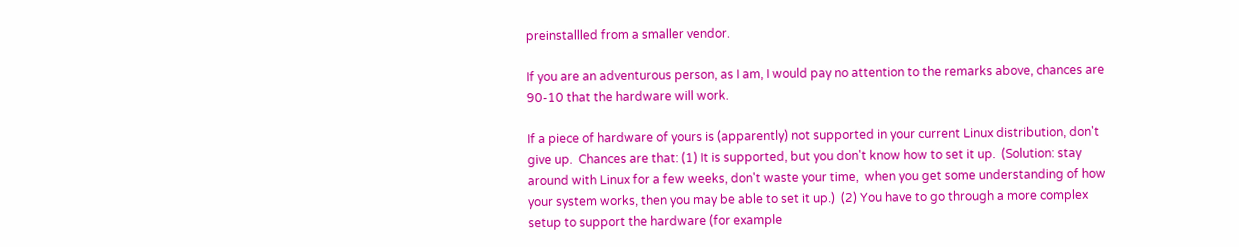preinstallled from a smaller vendor.

If you are an adventurous person, as I am, I would pay no attention to the remarks above, chances are 90-10 that the hardware will work.

If a piece of hardware of yours is (apparently) not supported in your current Linux distribution, don't give up.  Chances are that: (1) It is supported, but you don't know how to set it up.  (Solution: stay around with Linux for a few weeks, don't waste your time,  when you get some understanding of how your system works, then you may be able to set it up.)  (2) You have to go through a more complex setup to support the hardware (for example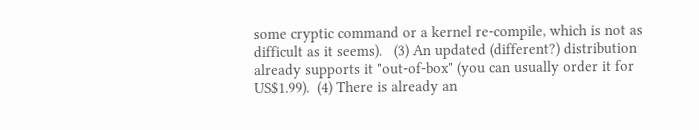some cryptic command or a kernel re-compile, which is not as difficult as it seems).   (3) An updated (different?) distribution already supports it "out-of-box" (you can usually order it for US$1.99).  (4) There is already an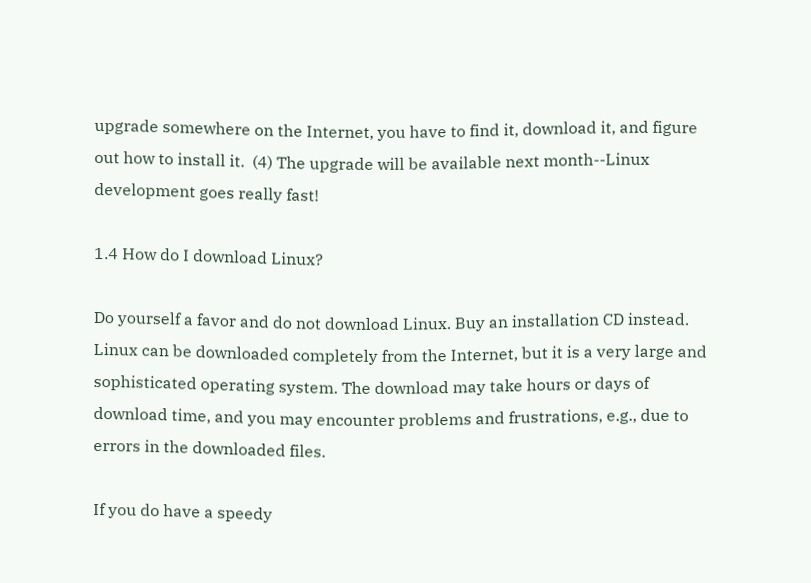upgrade somewhere on the Internet, you have to find it, download it, and figure out how to install it.  (4) The upgrade will be available next month--Linux development goes really fast!

1.4 How do I download Linux?

Do yourself a favor and do not download Linux. Buy an installation CD instead. Linux can be downloaded completely from the Internet, but it is a very large and sophisticated operating system. The download may take hours or days of download time, and you may encounter problems and frustrations, e.g., due to errors in the downloaded files.

If you do have a speedy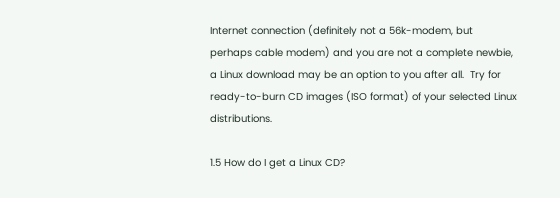Internet connection (definitely not a 56k-modem, but perhaps cable modem) and you are not a complete newbie, a Linux download may be an option to you after all.  Try for ready-to-burn CD images (ISO format) of your selected Linux distributions.

1.5 How do I get a Linux CD?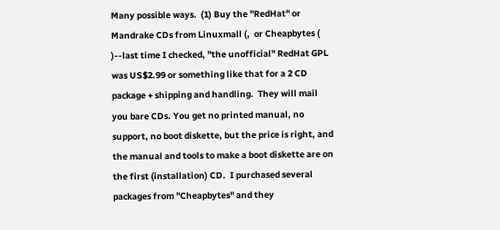Many possible ways.  (1) Buy the "RedHat" or Mandrake CDs from Linuxmall (,  or Cheapbytes ( )--last time I checked, "the unofficial" RedHat GPL was US$2.99 or something like that for a 2 CD package + shipping and handling.  They will mail you bare CDs. You get no printed manual, no support, no boot diskette, but the price is right, and the manual and tools to make a boot diskette are on the first (installation) CD.  I purchased several packages from "Cheapbytes" and they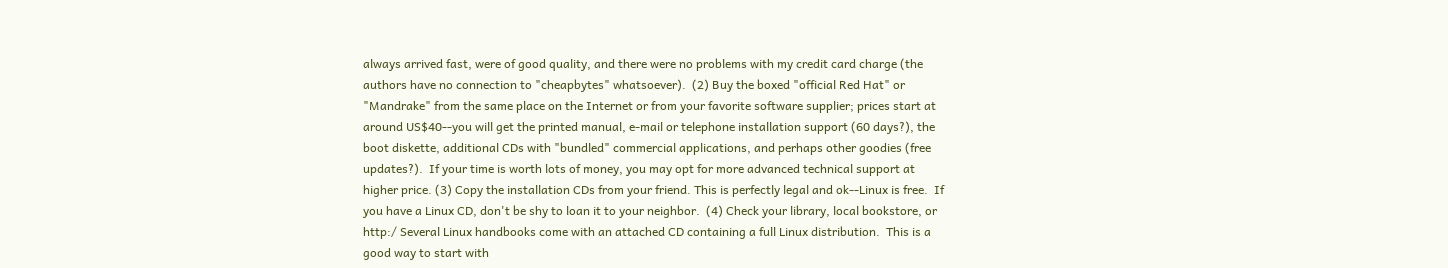always arrived fast, were of good quality, and there were no problems with my credit card charge (the authors have no connection to "cheapbytes" whatsoever).  (2) Buy the boxed "official Red Hat" or "Mandrake" from the same place on the Internet or from your favorite software supplier; prices start at around US$40--you will get the printed manual, e-mail or telephone installation support (60 days?), the boot diskette, additional CDs with "bundled" commercial applications, and perhaps other goodies (free updates?).  If your time is worth lots of money, you may opt for more advanced technical support at higher price. (3) Copy the installation CDs from your friend. This is perfectly legal and ok--Linux is free.  If you have a Linux CD, don't be shy to loan it to your neighbor.  (4) Check your library, local bookstore, or http:/ Several Linux handbooks come with an attached CD containing a full Linux distribution.  This is a good way to start with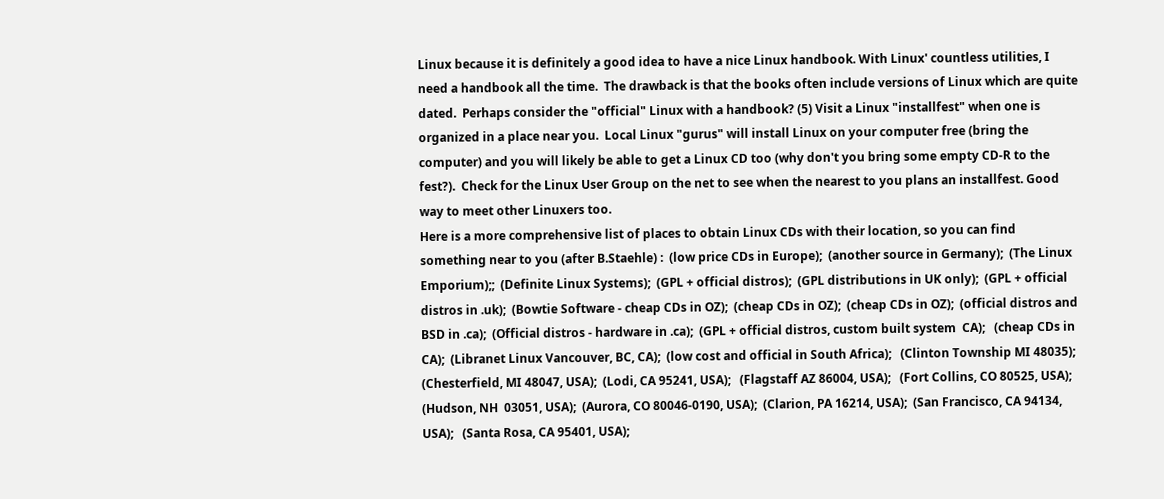Linux because it is definitely a good idea to have a nice Linux handbook. With Linux' countless utilities, I need a handbook all the time.  The drawback is that the books often include versions of Linux which are quite dated.  Perhaps consider the "official" Linux with a handbook? (5) Visit a Linux "installfest" when one is organized in a place near you.  Local Linux "gurus" will install Linux on your computer free (bring the computer) and you will likely be able to get a Linux CD too (why don't you bring some empty CD-R to the fest?).  Check for the Linux User Group on the net to see when the nearest to you plans an installfest. Good way to meet other Linuxers too.
Here is a more comprehensive list of places to obtain Linux CDs with their location, so you can find something near to you (after B.Staehle) :  (low price CDs in Europe);  (another source in Germany);  (The Linux Emporium);;  (Definite Linux Systems);  (GPL + official distros);  (GPL distributions in UK only);  (GPL + official distros in .uk);  (Bowtie Software - cheap CDs in OZ);  (cheap CDs in OZ);  (cheap CDs in OZ);  (official distros and BSD in .ca);  (Official distros - hardware in .ca);  (GPL + official distros, custom built system  CA);   (cheap CDs in CA);  (Libranet Linux Vancouver, BC, CA);  (low cost and official in South Africa);   (Clinton Township MI 48035);    (Chesterfield, MI 48047, USA);  (Lodi, CA 95241, USA);   (Flagstaff AZ 86004, USA);   (Fort Collins, CO 80525, USA);  (Hudson, NH  03051, USA);  (Aurora, CO 80046-0190, USA);  (Clarion, PA 16214, USA);  (San Francisco, CA 94134, USA);   (Santa Rosa, CA 95401, USA);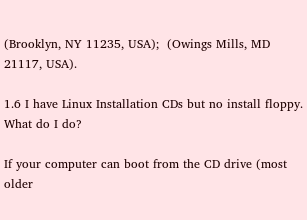(Brooklyn, NY 11235, USA);  (Owings Mills, MD 21117, USA).

1.6 I have Linux Installation CDs but no install floppy. What do I do?

If your computer can boot from the CD drive (most older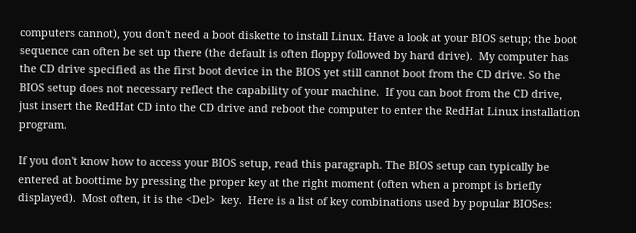computers cannot), you don't need a boot diskette to install Linux. Have a look at your BIOS setup; the boot sequence can often be set up there (the default is often floppy followed by hard drive).  My computer has the CD drive specified as the first boot device in the BIOS yet still cannot boot from the CD drive. So the BIOS setup does not necessary reflect the capability of your machine.  If you can boot from the CD drive, just insert the RedHat CD into the CD drive and reboot the computer to enter the RedHat Linux installation program.

If you don't know how to access your BIOS setup, read this paragraph. The BIOS setup can typically be entered at boottime by pressing the proper key at the right moment (often when a prompt is briefly displayed).  Most often, it is the <Del>  key.  Here is a list of key combinations used by popular BIOSes: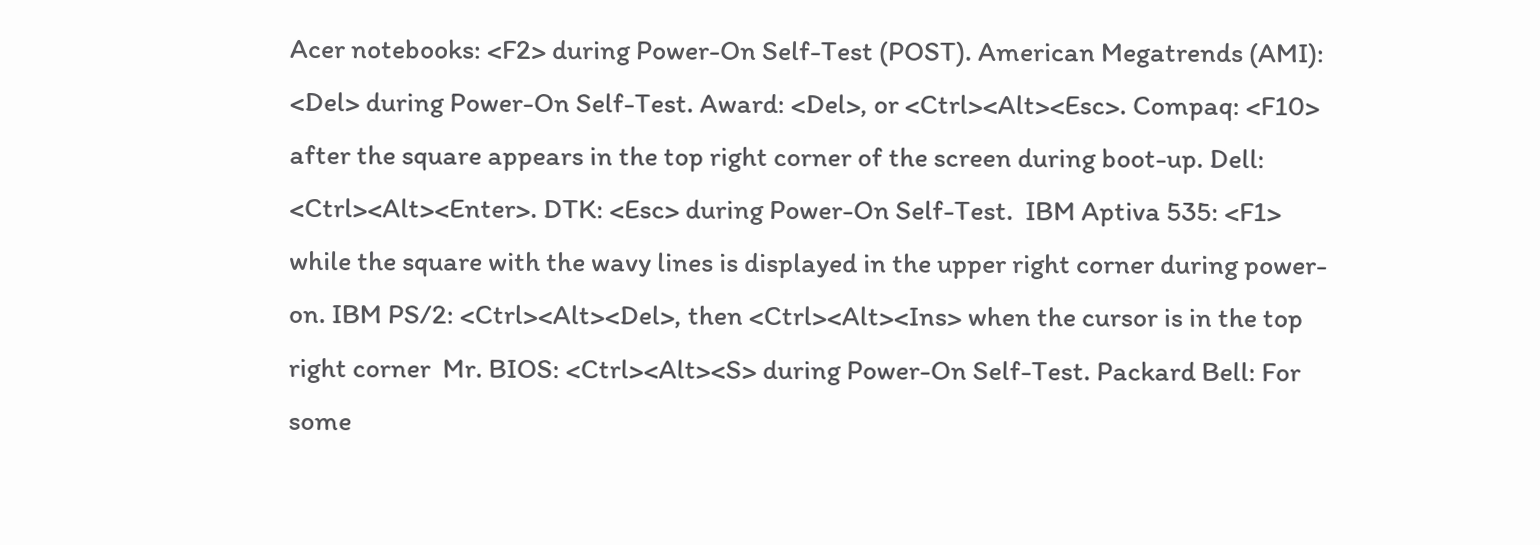Acer notebooks: <F2> during Power-On Self-Test (POST). American Megatrends (AMI): <Del> during Power-On Self-Test. Award: <Del>, or <Ctrl><Alt><Esc>. Compaq: <F10> after the square appears in the top right corner of the screen during boot-up. Dell: <Ctrl><Alt><Enter>. DTK: <Esc> during Power-On Self-Test.  IBM Aptiva 535: <F1> while the square with the wavy lines is displayed in the upper right corner during power-on. IBM PS/2: <Ctrl><Alt><Del>, then <Ctrl><Alt><Ins> when the cursor is in the top right corner  Mr. BIOS: <Ctrl><Alt><S> during Power-On Self-Test. Packard Bell: For some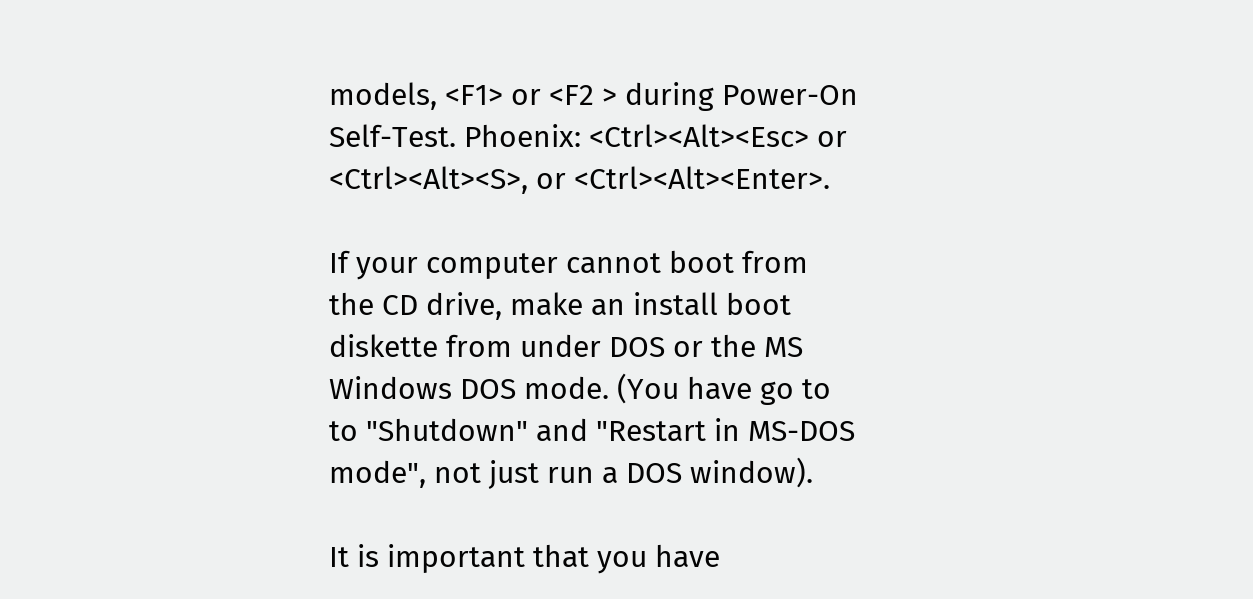models, <F1> or <F2 > during Power-On Self-Test. Phoenix: <Ctrl><Alt><Esc> or <Ctrl><Alt><S>, or <Ctrl><Alt><Enter>.

If your computer cannot boot from the CD drive, make an install boot diskette from under DOS or the MS Windows DOS mode. (You have go to to "Shutdown" and "Restart in MS-DOS mode", not just run a DOS window).

It is important that you have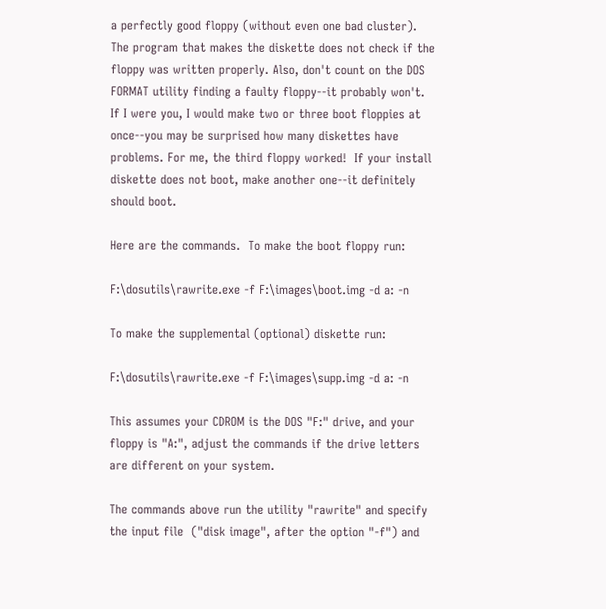a perfectly good floppy (without even one bad cluster). The program that makes the diskette does not check if the floppy was written properly. Also, don't count on the DOS FORMAT utility finding a faulty floppy--it probably won't.  If I were you, I would make two or three boot floppies at once--you may be surprised how many diskettes have problems. For me, the third floppy worked!  If your install diskette does not boot, make another one--it definitely should boot.

Here are the commands.  To make the boot floppy run:

F:\dosutils\rawrite.exe -f F:\images\boot.img -d a: -n

To make the supplemental (optional) diskette run:

F:\dosutils\rawrite.exe -f F:\images\supp.img -d a: -n

This assumes your CDROM is the DOS "F:" drive, and your floppy is "A:", adjust the commands if the drive letters are different on your system.

The commands above run the utility "rawrite" and specify the input file  ("disk image", after the option "-f") and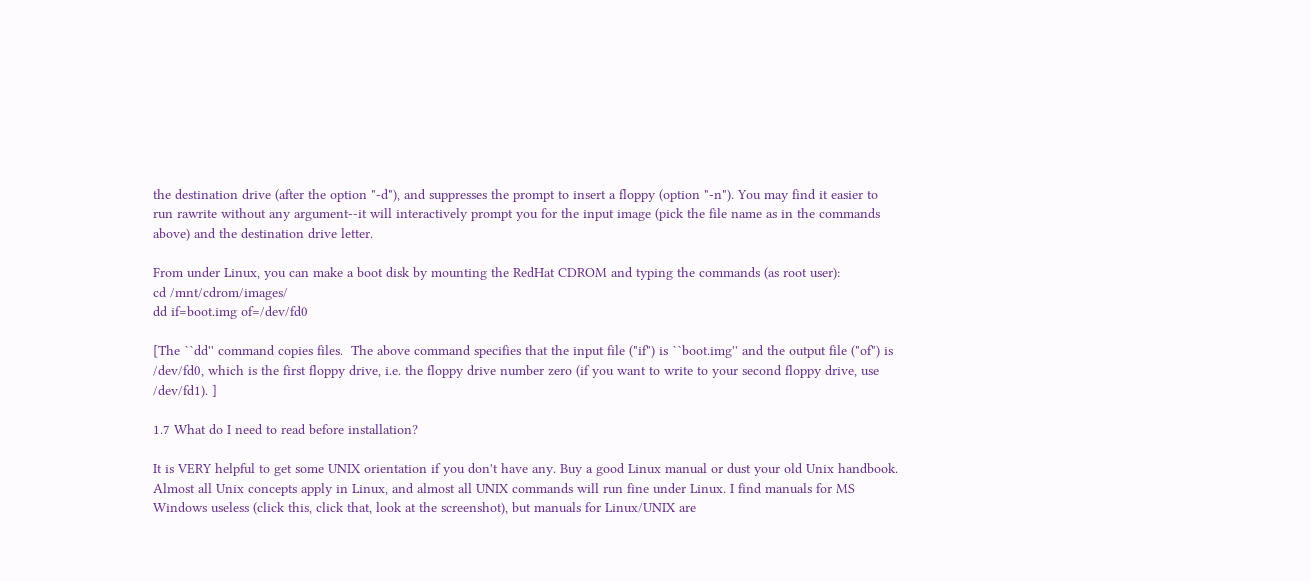the destination drive (after the option "-d"), and suppresses the prompt to insert a floppy (option "-n"). You may find it easier to run rawrite without any argument--it will interactively prompt you for the input image (pick the file name as in the commands above) and the destination drive letter.

From under Linux, you can make a boot disk by mounting the RedHat CDROM and typing the commands (as root user):
cd /mnt/cdrom/images/
dd if=boot.img of=/dev/fd0

[The ``dd'' command copies files.  The above command specifies that the input file ("if") is ``boot.img'' and the output file ("of") is /dev/fd0, which is the first floppy drive, i.e. the floppy drive number zero (if you want to write to your second floppy drive, use  /dev/fd1). ]

1.7 What do I need to read before installation?

It is VERY helpful to get some UNIX orientation if you don't have any. Buy a good Linux manual or dust your old Unix handbook. Almost all Unix concepts apply in Linux, and almost all UNIX commands will run fine under Linux. I find manuals for MS Windows useless (click this, click that, look at the screenshot), but manuals for Linux/UNIX are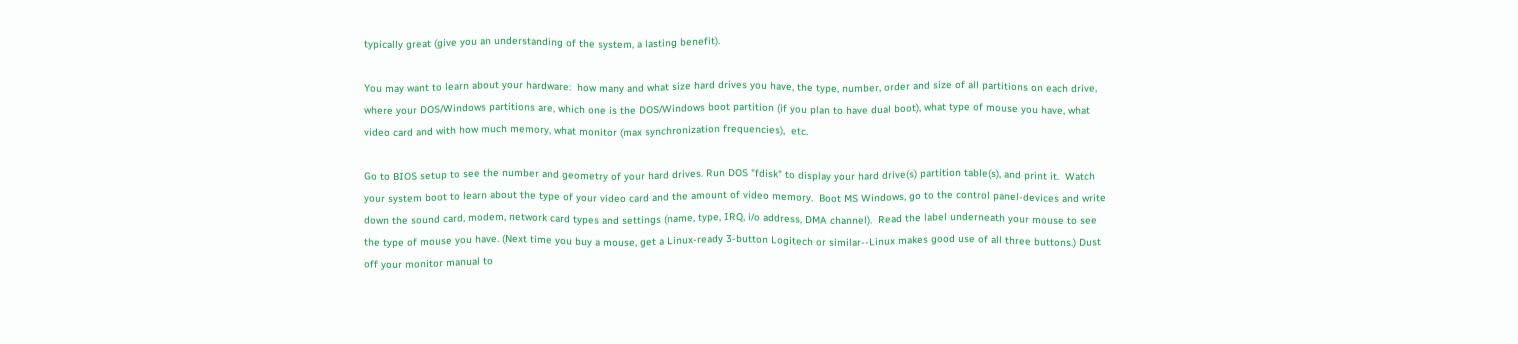typically great (give you an understanding of the system, a lasting benefit).

You may want to learn about your hardware:  how many and what size hard drives you have, the type, number, order and size of all partitions on each drive, where your DOS/Windows partitions are, which one is the DOS/Windows boot partition (if you plan to have dual boot), what type of mouse you have, what video card and with how much memory, what monitor (max synchronization frequencies),  etc.

Go to BIOS setup to see the number and geometry of your hard drives. Run DOS "fdisk" to display your hard drive(s) partition table(s), and print it.  Watch your system boot to learn about the type of your video card and the amount of video memory.  Boot MS Windows, go to the control panel-devices and write down the sound card, modem, network card types and settings (name, type, IRQ, i/o address, DMA channel).  Read the label underneath your mouse to see the type of mouse you have. (Next time you buy a mouse, get a Linux-ready 3-button Logitech or similar--Linux makes good use of all three buttons.) Dust off your monitor manual to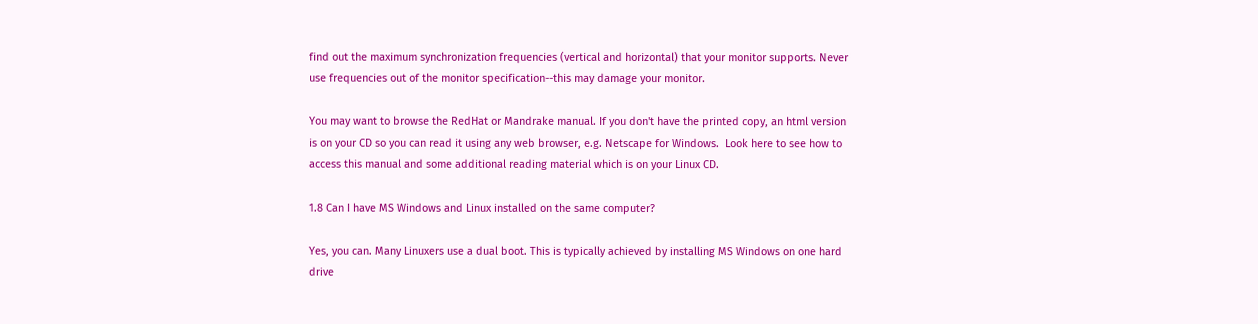find out the maximum synchronization frequencies (vertical and horizontal) that your monitor supports. Never use frequencies out of the monitor specification--this may damage your monitor.

You may want to browse the RedHat or Mandrake manual. If you don't have the printed copy, an html version is on your CD so you can read it using any web browser, e.g. Netscape for Windows.  Look here to see how to access this manual and some additional reading material which is on your Linux CD.

1.8 Can I have MS Windows and Linux installed on the same computer?

Yes, you can. Many Linuxers use a dual boot. This is typically achieved by installing MS Windows on one hard drive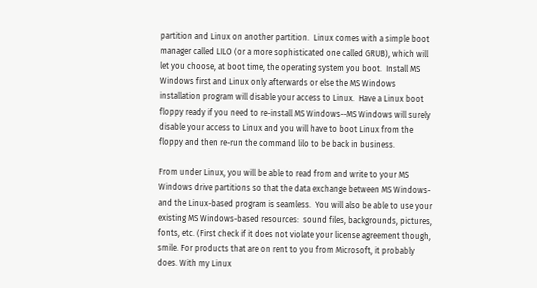partition and Linux on another partition.  Linux comes with a simple boot manager called LILO (or a more sophisticated one called GRUB), which will let you choose, at boot time, the operating system you boot.  Install MS Windows first and Linux only afterwards or else the MS Windows installation program will disable your access to Linux.  Have a Linux boot floppy ready if you need to re-install MS Windows--MS Windows will surely disable your access to Linux and you will have to boot Linux from the floppy and then re-run the command lilo to be back in business.

From under Linux, you will be able to read from and write to your MS Windows drive partitions so that the data exchange between MS Windows-  and the Linux-based program is seamless.  You will also be able to use your existing MS Windows-based resources:  sound files, backgrounds, pictures, fonts, etc. (First check if it does not violate your license agreement though, smile. For products that are on rent to you from Microsoft, it probably does. With my Linux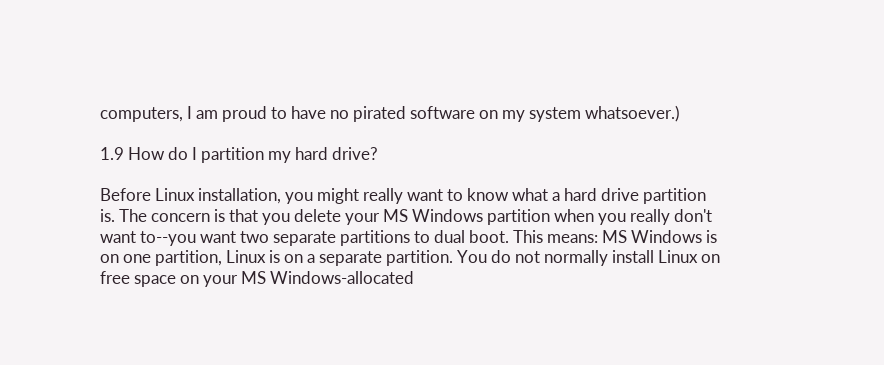computers, I am proud to have no pirated software on my system whatsoever.)

1.9 How do I partition my hard drive?

Before Linux installation, you might really want to know what a hard drive partition is. The concern is that you delete your MS Windows partition when you really don't want to--you want two separate partitions to dual boot. This means: MS Windows is on one partition, Linux is on a separate partition. You do not normally install Linux on free space on your MS Windows-allocated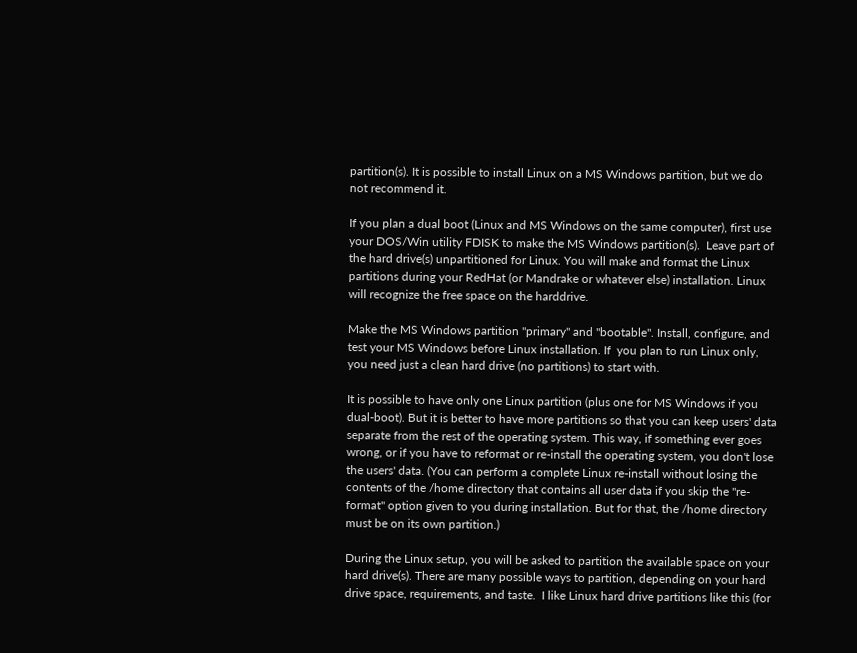partition(s). It is possible to install Linux on a MS Windows partition, but we do not recommend it.

If you plan a dual boot (Linux and MS Windows on the same computer), first use your DOS/Win utility FDISK to make the MS Windows partition(s).  Leave part of the hard drive(s) unpartitioned for Linux. You will make and format the Linux partitions during your RedHat (or Mandrake or whatever else) installation. Linux will recognize the free space on the harddrive.

Make the MS Windows partition "primary" and "bootable". Install, configure, and test your MS Windows before Linux installation. If  you plan to run Linux only, you need just a clean hard drive (no partitions) to start with.

It is possible to have only one Linux partition (plus one for MS Windows if you dual-boot). But it is better to have more partitions so that you can keep users' data separate from the rest of the operating system. This way, if something ever goes wrong, or if you have to reformat or re-install the operating system, you don't lose the users' data. (You can perform a complete Linux re-install without losing the contents of the /home directory that contains all user data if you skip the "re-format" option given to you during installation. But for that, the /home directory must be on its own partition.)

During the Linux setup, you will be asked to partition the available space on your hard drive(s). There are many possible ways to partition, depending on your hard drive space, requirements, and taste.  I like Linux hard drive partitions like this (for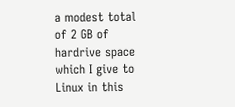a modest total of 2 GB of hardrive space which I give to Linux in this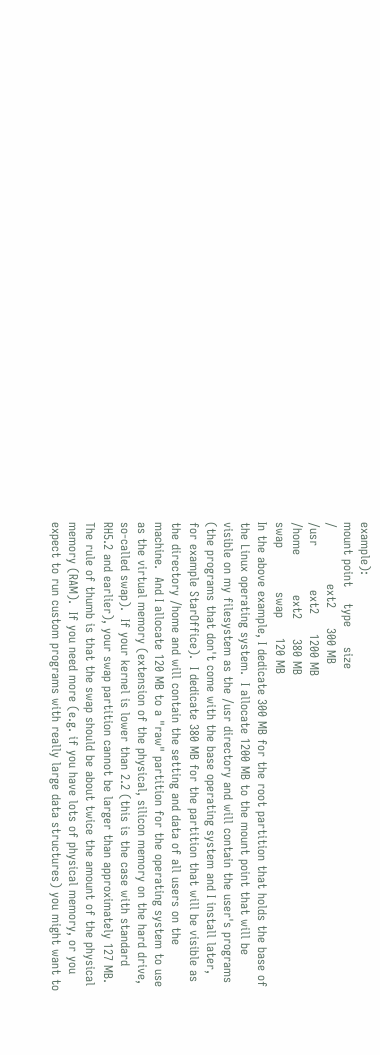example):
mount point    type     size
/              ext2     300 MB
/usr           ext2     1200 MB
/home          ext2     380 MB
swap           swap     120 MB
In the above example, I dedicate 300 MB for the root partition that holds the base of the Linux operating system.  I allocate 1200 MB to the mount point that will be visible on my filesystem as the /usr directory and will contain the user's programs (the programs that don't come with the base operating system and I install later, for example StarOffice).  I dedicate 380 MB for the partition that will be visible as the directory /home and will contain the setting and data of all users on the machine.  And I allocate 120 MB to a "raw" partition for the operating system to use as the virtual memory (extension of the physical, silicon memory on the hard drive, so-called swap).  If your kernel is lower than 2.2 (this is the case with standard RH5.2 and earlier), your swap partition cannot be larger than approximately 127 MB. The rule of thumb is that the swap should be about twice the amount of the physical memory (RAM).  If you need more (e.g. if you have lots of physical memory, or you expect to run custom programs with really large data structures) you might want to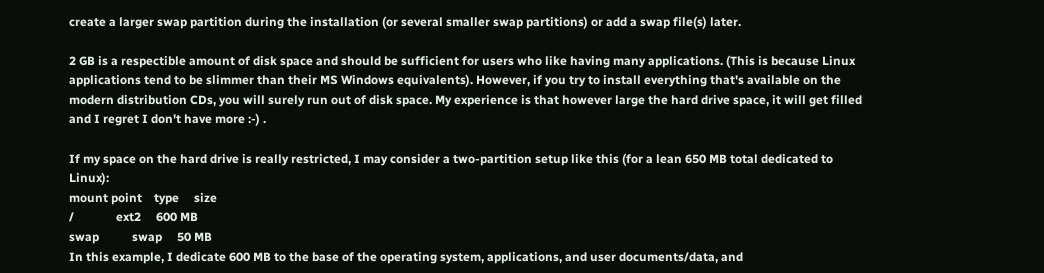create a larger swap partition during the installation (or several smaller swap partitions) or add a swap file(s) later.

2 GB is a respectible amount of disk space and should be sufficient for users who like having many applications. (This is because Linux applications tend to be slimmer than their MS Windows equivalents). However, if you try to install everything that's available on the modern distribution CDs, you will surely run out of disk space. My experience is that however large the hard drive space, it will get filled and I regret I don't have more :-) .

If my space on the hard drive is really restricted, I may consider a two-partition setup like this (for a lean 650 MB total dedicated to Linux):
mount point    type     size
/              ext2     600 MB
swap           swap     50 MB
In this example, I dedicate 600 MB to the base of the operating system, applications, and user documents/data, and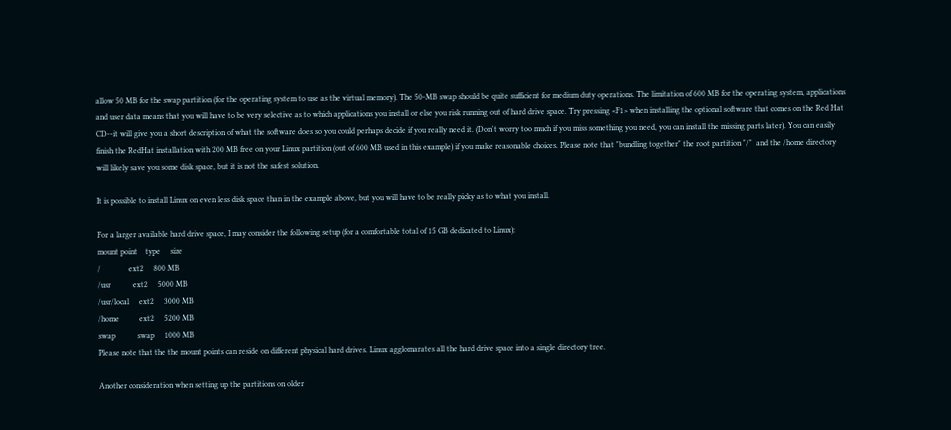allow 50 MB for the swap partition (for the operating system to use as the virtual memory). The 50-MB swap should be quite sufficient for medium duty operations. The limitation of 600 MB for the operating system, applications and user data means that you will have to be very selective as to which applications you install or else you risk running out of hard drive space. Try pressing <F1> when installing the optional software that comes on the Red Hat CD--it will give you a short description of what the software does so you could perhaps decide if you really need it. (Don't worry too much if you miss something you need, you can install the missing parts later). You can easily finish the RedHat installation with 200 MB free on your Linux partition (out of 600 MB used in this example) if you make reasonable choices. Please note that "bundling together" the root partition "/"  and the /home directory will likely save you some disk space, but it is not the safest solution.

It is possible to install Linux on even less disk space than in the example above, but you will have to be really picky as to what you install.

For a larger available hard drive space, I may consider the following setup (for a comfortable total of 15 GB dedicated to Linux):
mount point    type     size
/              ext2     800 MB
/usr           ext2     5000 MB
/usr/local     ext2     3000 MB
/home          ext2     5200 MB
swap           swap     1000 MB
Please note that the the mount points can reside on different physical hard drives. Linux agglomarates all the hard drive space into a single directory tree.

Another consideration when setting up the partitions on older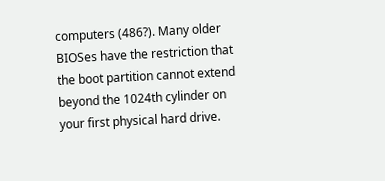computers (486?). Many older BIOSes have the restriction that the boot partition cannot extend beyond the 1024th cylinder on your first physical hard drive.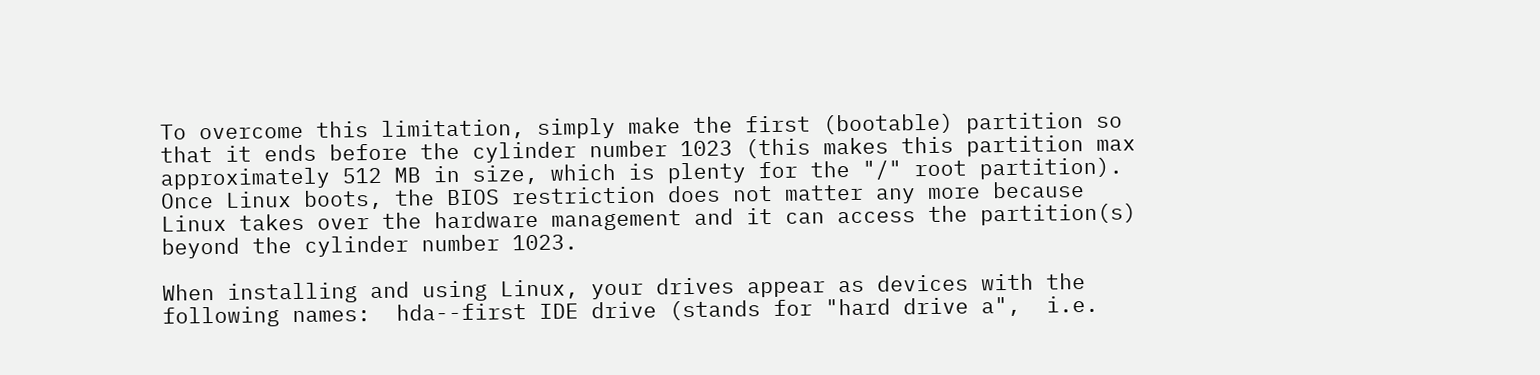To overcome this limitation, simply make the first (bootable) partition so that it ends before the cylinder number 1023 (this makes this partition max approximately 512 MB in size, which is plenty for the "/" root partition). Once Linux boots, the BIOS restriction does not matter any more because Linux takes over the hardware management and it can access the partition(s) beyond the cylinder number 1023.

When installing and using Linux, your drives appear as devices with the following names:  hda--first IDE drive (stands for "hard drive a",  i.e.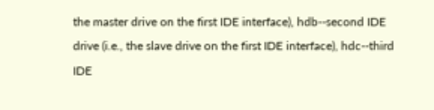the master drive on the first IDE interface), hdb--second IDE drive (i.e., the slave drive on the first IDE interface), hdc--third IDE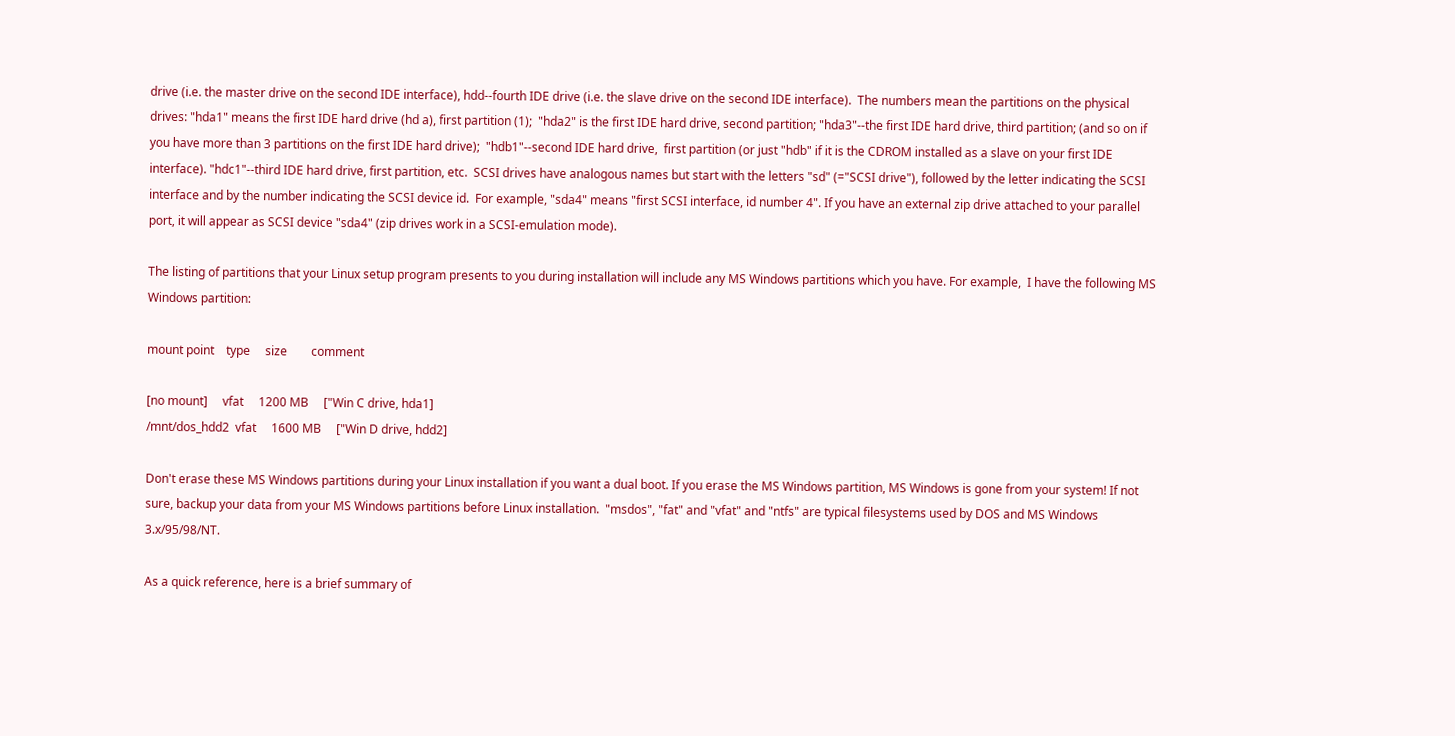drive (i.e. the master drive on the second IDE interface), hdd--fourth IDE drive (i.e. the slave drive on the second IDE interface).  The numbers mean the partitions on the physical drives: "hda1" means the first IDE hard drive (hd a), first partition (1);  "hda2" is the first IDE hard drive, second partition; "hda3"--the first IDE hard drive, third partition; (and so on if you have more than 3 partitions on the first IDE hard drive);  "hdb1"--second IDE hard drive,  first partition (or just "hdb" if it is the CDROM installed as a slave on your first IDE interface). "hdc1"--third IDE hard drive, first partition, etc.  SCSI drives have analogous names but start with the letters "sd" (="SCSI drive"), followed by the letter indicating the SCSI interface and by the number indicating the SCSI device id.  For example, "sda4" means "first SCSI interface, id number 4". If you have an external zip drive attached to your parallel port, it will appear as SCSI device "sda4" (zip drives work in a SCSI-emulation mode).

The listing of partitions that your Linux setup program presents to you during installation will include any MS Windows partitions which you have. For example,  I have the following MS Windows partition:

mount point    type     size        comment

[no mount]     vfat     1200 MB     ["Win C drive, hda1]
/mnt/dos_hdd2  vfat     1600 MB     ["Win D drive, hdd2]

Don't erase these MS Windows partitions during your Linux installation if you want a dual boot. If you erase the MS Windows partition, MS Windows is gone from your system! If not sure, backup your data from your MS Windows partitions before Linux installation.  "msdos", "fat" and "vfat" and "ntfs" are typical filesystems used by DOS and MS Windows 3.x/95/98/NT.

As a quick reference, here is a brief summary of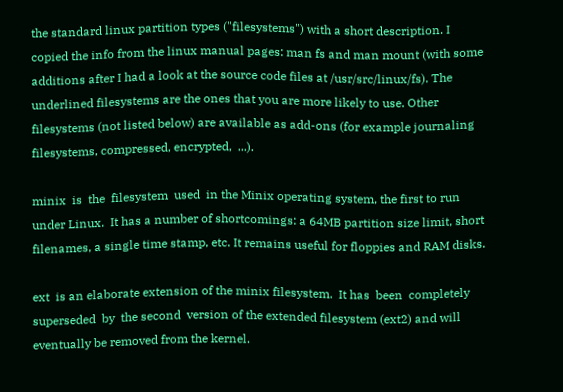the standard linux partition types ("filesystems") with a short description. I copied the info from the linux manual pages: man fs and man mount (with some additions after I had a look at the source code files at /usr/src/linux/fs). The underlined filesystems are the ones that you are more likely to use. Other filesystems (not listed below) are available as add-ons (for example journaling filesystems, compressed, encrypted,  ...).

minix  is  the  filesystem  used  in the Minix operating system, the first to run under Linux.  It has a number of shortcomings: a 64MB partition size limit, short filenames, a single time stamp, etc. It remains useful for floppies and RAM disks.

ext  is an elaborate extension of the minix filesystem.  It has  been  completely  superseded  by  the second  version of the extended filesystem (ext2) and will eventually be removed from the kernel.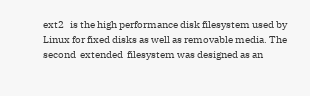ext2   is the high performance disk filesystem used by Linux for fixed disks as well as removable media. The  second  extended  filesystem was designed as an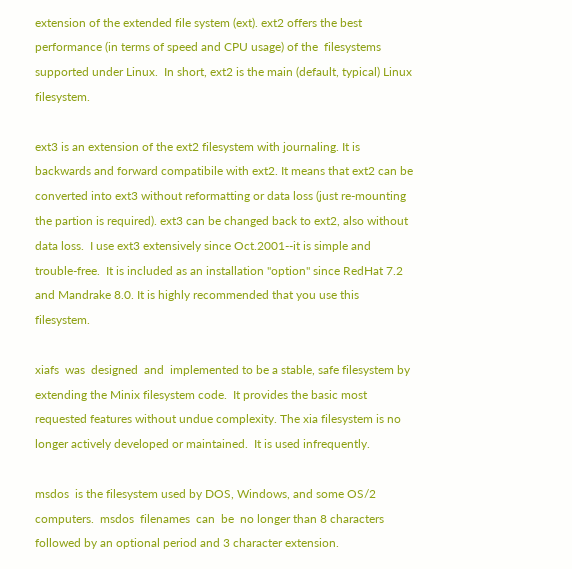extension of the extended file system (ext). ext2 offers the best performance (in terms of speed and CPU usage) of the  filesystems  supported under Linux.  In short, ext2 is the main (default, typical) Linux filesystem.

ext3 is an extension of the ext2 filesystem with journaling. It is backwards and forward compatibile with ext2. It means that ext2 can be converted into ext3 without reformatting or data loss (just re-mounting the partion is required). ext3 can be changed back to ext2, also without data loss.  I use ext3 extensively since Oct.2001--it is simple and trouble-free.  It is included as an installation "option" since RedHat 7.2 and Mandrake 8.0. It is highly recommended that you use this filesystem.

xiafs  was  designed  and  implemented to be a stable, safe filesystem by extending the Minix filesystem code.  It provides the basic most requested features without undue complexity. The xia filesystem is no longer actively developed or maintained.  It is used infrequently.

msdos  is the filesystem used by DOS, Windows, and some OS/2  computers.  msdos  filenames  can  be  no longer than 8 characters followed by an optional period and 3 character extension.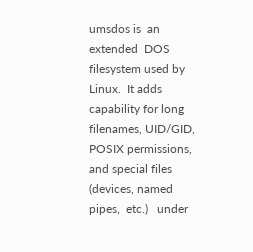umsdos is  an  extended  DOS  filesystem used by Linux.  It adds capability for long filenames, UID/GID, POSIX permissions, and special files (devices, named pipes,  etc.)   under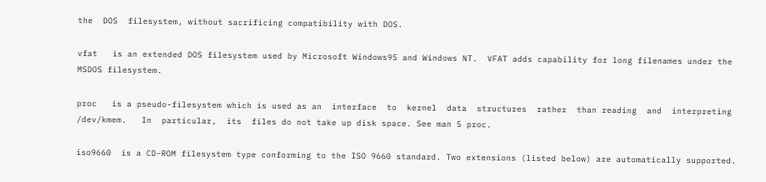the  DOS  filesystem, without sacrificing compatibility with DOS.

vfat   is an extended DOS filesystem used by Microsoft Windows95 and Windows NT.  VFAT adds capability for long filenames under the MSDOS filesystem.

proc   is a pseudo-filesystem which is used as an  interface  to  kernel  data  structures  rather  than reading  and  interpreting  /dev/kmem.   In  particular,  its  files do not take up disk space. See man 5 proc.

iso9660  is a CD-ROM filesystem type conforming to the ISO 9660 standard. Two extensions (listed below) are automatically supported.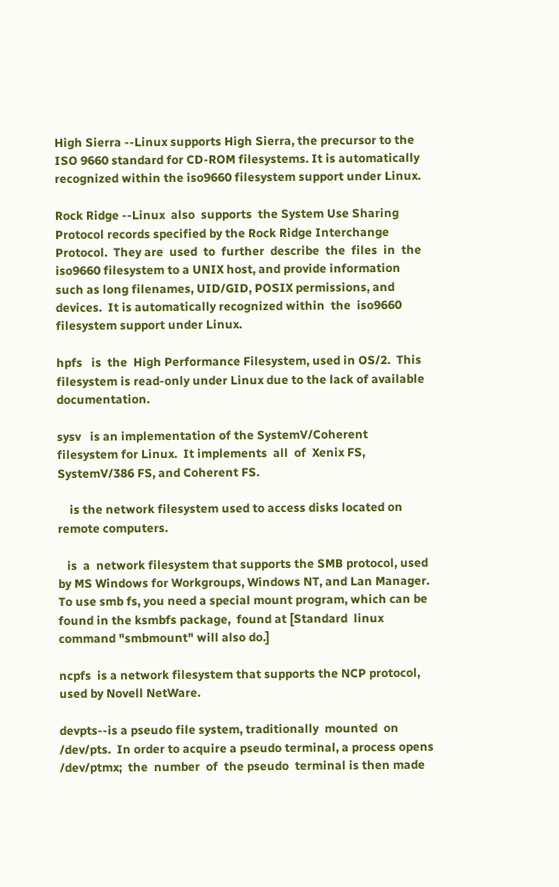High Sierra --Linux supports High Sierra, the precursor to the ISO 9660 standard for CD-ROM filesystems. It is automatically recognized within the iso9660 filesystem support under Linux.

Rock Ridge --Linux  also  supports  the System Use Sharing Protocol records specified by the Rock Ridge Interchange Protocol.  They are  used  to  further  describe  the  files  in  the  iso9660 filesystem to a UNIX host, and provide information such as long filenames, UID/GID, POSIX permissions, and devices.  It is automatically recognized within  the  iso9660  filesystem support under Linux.

hpfs   is  the  High Performance Filesystem, used in OS/2.  This filesystem is read-only under Linux due to the lack of available documentation.

sysv   is an implementation of the SystemV/Coherent filesystem for Linux.  It implements  all  of  Xenix FS, SystemV/386 FS, and Coherent FS.

    is the network filesystem used to access disks located on remote computers.

   is  a  network filesystem that supports the SMB protocol, used by MS Windows for Workgroups, Windows NT, and Lan Manager. To use smb fs, you need a special mount program, which can be found in the ksmbfs package,  found at [Standard  linux command "smbmount" will also do.]

ncpfs  is a network filesystem that supports the NCP protocol, used by Novell NetWare.

devpts--is a pseudo file system, traditionally  mounted  on  /dev/pts.  In order to acquire a pseudo terminal, a process opens /dev/ptmx;  the  number  of  the pseudo  terminal is then made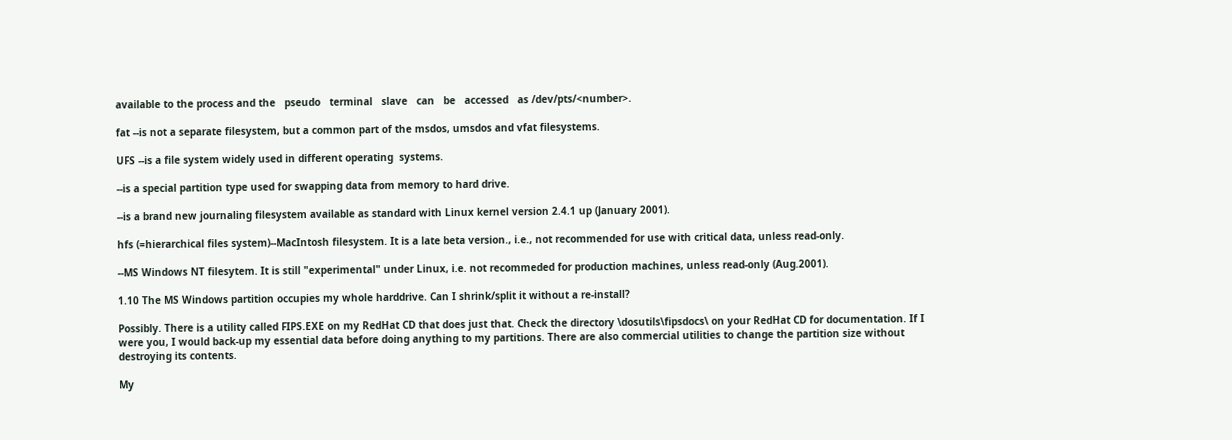available to the process and the   pseudo   terminal   slave   can   be   accessed   as /dev/pts/<number>.

fat --is not a separate filesystem, but a common part of the msdos, umsdos and vfat filesystems.

UFS --is a file system widely used in different operating  systems.

--is a special partition type used for swapping data from memory to hard drive.

--is a brand new journaling filesystem available as standard with Linux kernel version 2.4.1 up (January 2001).

hfs (=hierarchical files system)--MacIntosh filesystem. It is a late beta version., i.e., not recommended for use with critical data, unless read-only.

--MS Windows NT filesytem. It is still "experimental" under Linux, i.e. not recommeded for production machines, unless read-only (Aug.2001).

1.10 The MS Windows partition occupies my whole harddrive. Can I shrink/split it without a re-install?

Possibly. There is a utility called FIPS.EXE on my RedHat CD that does just that. Check the directory \dosutils\fipsdocs\ on your RedHat CD for documentation. If I were you, I would back-up my essential data before doing anything to my partitions. There are also commercial utilities to change the partition size without destroying its contents.

My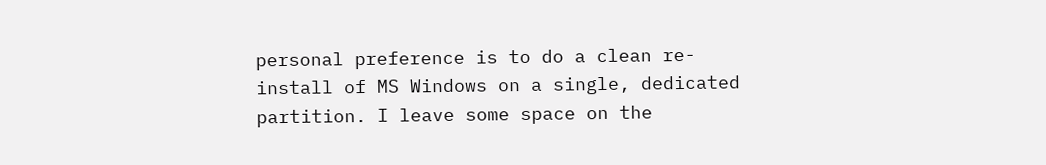personal preference is to do a clean re-install of MS Windows on a single, dedicated partition. I leave some space on the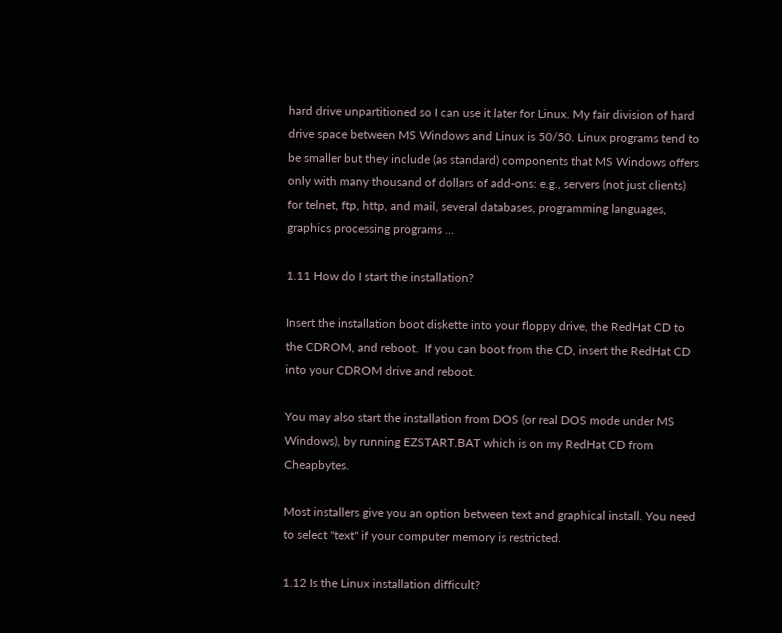hard drive unpartitioned so I can use it later for Linux. My fair division of hard drive space between MS Windows and Linux is 50/50. Linux programs tend to be smaller but they include (as standard) components that MS Windows offers only with many thousand of dollars of add-ons: e.g., servers (not just clients) for telnet, ftp, http, and mail, several databases, programming languages, graphics processing programs ...

1.11 How do I start the installation?

Insert the installation boot diskette into your floppy drive, the RedHat CD to the CDROM, and reboot.  If you can boot from the CD, insert the RedHat CD into your CDROM drive and reboot.

You may also start the installation from DOS (or real DOS mode under MS Windows), by running EZSTART.BAT which is on my RedHat CD from Cheapbytes.

Most installers give you an option between text and graphical install. You need to select "text" if your computer memory is restricted.

1.12 Is the Linux installation difficult?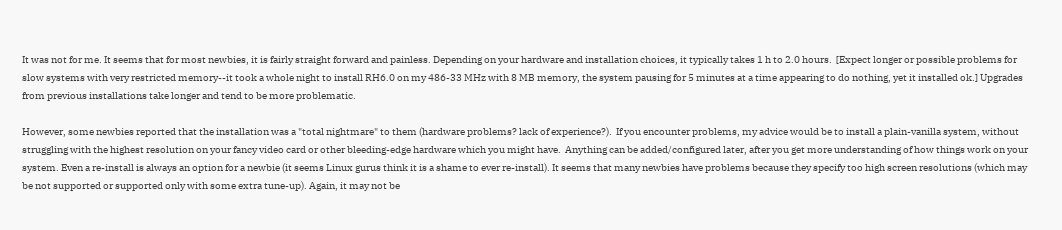It was not for me. It seems that for most newbies, it is fairly straight forward and painless. Depending on your hardware and installation choices, it typically takes 1 h to 2.0 hours.  [Expect longer or possible problems for slow systems with very restricted memory--it took a whole night to install RH6.0 on my 486-33 MHz with 8 MB memory, the system pausing for 5 minutes at a time appearing to do nothing, yet it installed ok.] Upgrades from previous installations take longer and tend to be more problematic.

However, some newbies reported that the installation was a "total nightmare" to them (hardware problems? lack of experience?).  If you encounter problems, my advice would be to install a plain-vanilla system, without struggling with the highest resolution on your fancy video card or other bleeding-edge hardware which you might have.  Anything can be added/configured later, after you get more understanding of how things work on your system. Even a re-install is always an option for a newbie (it seems Linux gurus think it is a shame to ever re-install). It seems that many newbies have problems because they specify too high screen resolutions (which may be not supported or supported only with some extra tune-up). Again, it may not be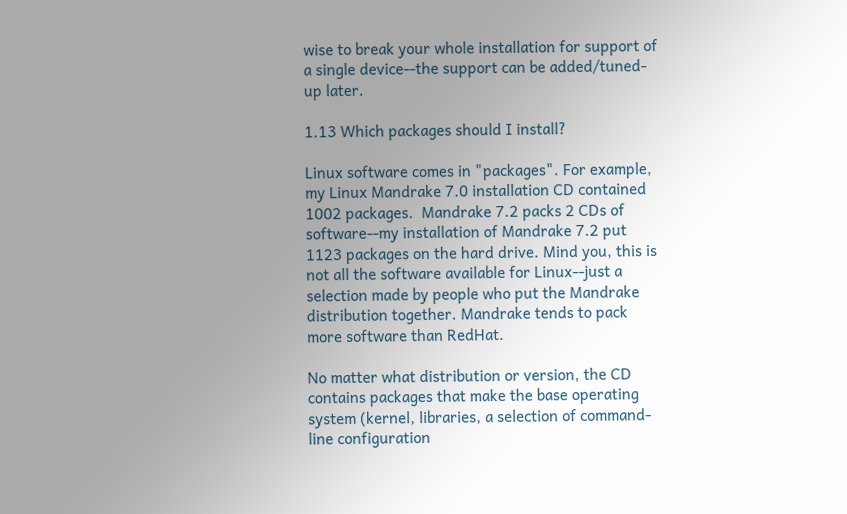wise to break your whole installation for support of a single device--the support can be added/tuned-up later.

1.13 Which packages should I install?

Linux software comes in "packages". For example, my Linux Mandrake 7.0 installation CD contained 1002 packages.  Mandrake 7.2 packs 2 CDs of software--my installation of Mandrake 7.2 put 1123 packages on the hard drive. Mind you, this is not all the software available for Linux--just a selection made by people who put the Mandrake distribution together. Mandrake tends to pack more software than RedHat.

No matter what distribution or version, the CD contains packages that make the base operating system (kernel, libraries, a selection of command-line configuration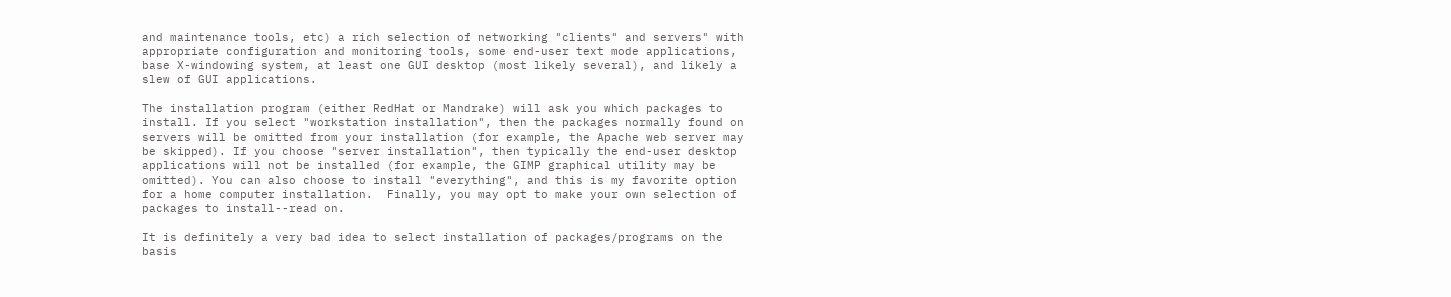and maintenance tools, etc) a rich selection of networking "clients" and servers" with appropriate configuration and monitoring tools, some end-user text mode applications, base X-windowing system, at least one GUI desktop (most likely several), and likely a slew of GUI applications.

The installation program (either RedHat or Mandrake) will ask you which packages to install. If you select "workstation installation", then the packages normally found on servers will be omitted from your installation (for example, the Apache web server may be skipped). If you choose "server installation", then typically the end-user desktop applications will not be installed (for example, the GIMP graphical utility may be omitted). You can also choose to install "everything", and this is my favorite option for a home computer installation.  Finally, you may opt to make your own selection of packages to install--read on.

It is definitely a very bad idea to select installation of packages/programs on the basis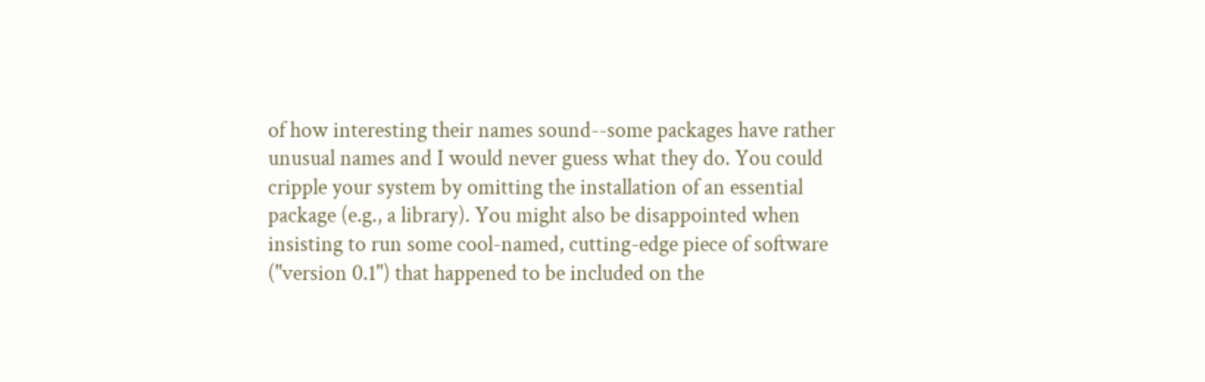of how interesting their names sound--some packages have rather unusual names and I would never guess what they do. You could cripple your system by omitting the installation of an essential package (e.g., a library). You might also be disappointed when insisting to run some cool-named, cutting-edge piece of software ("version 0.1") that happened to be included on the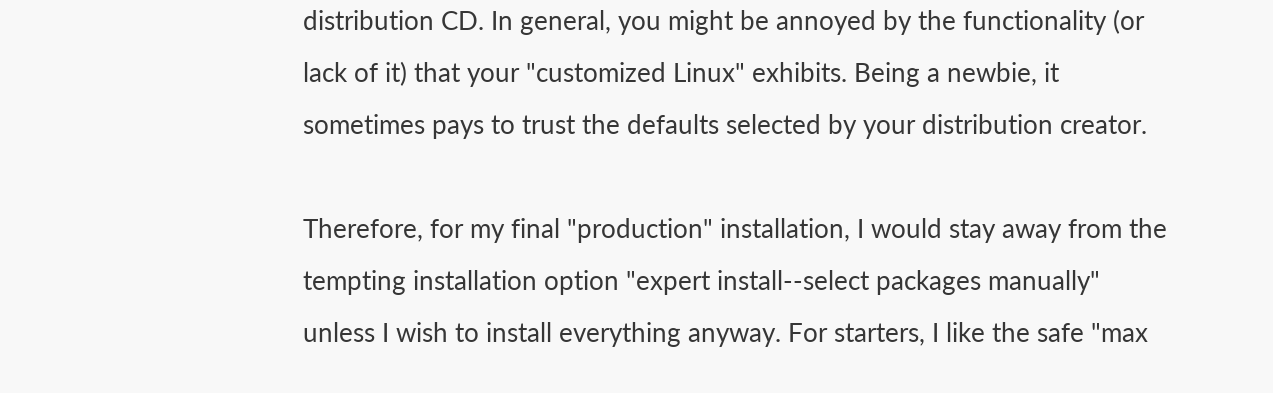distribution CD. In general, you might be annoyed by the functionality (or lack of it) that your "customized Linux" exhibits. Being a newbie, it sometimes pays to trust the defaults selected by your distribution creator.

Therefore, for my final "production" installation, I would stay away from the tempting installation option "expert install--select packages manually" unless I wish to install everything anyway. For starters, I like the safe "max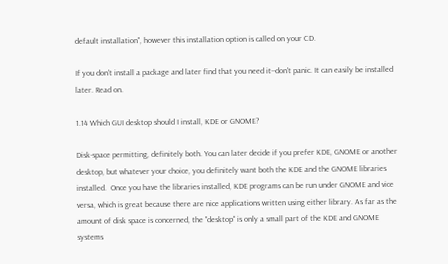default installation", however this installation option is called on your CD.

If you don't install a package and later find that you need it--don't panic. It can easily be installed later. Read on.

1.14 Which GUI desktop should I install, KDE or GNOME?

Disk-space permitting, definitely both. You can later decide if you prefer KDE, GNOME or another desktop, but whatever your choice, you definitely want both the KDE and the GNOME libraries installed.  Once you have the libraries installed, KDE programs can be run under GNOME and vice versa, which is great because there are nice applications written using either library. As far as the amount of disk space is concerned, the "desktop" is only a small part of the KDE and GNOME systems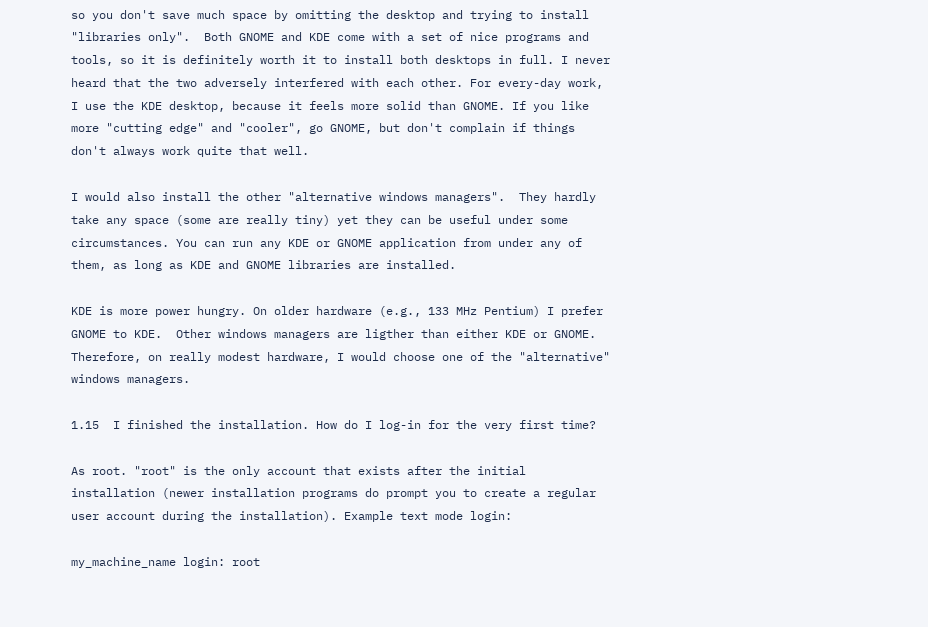so you don't save much space by omitting the desktop and trying to install "libraries only".  Both GNOME and KDE come with a set of nice programs and tools, so it is definitely worth it to install both desktops in full. I never heard that the two adversely interfered with each other. For every-day work, I use the KDE desktop, because it feels more solid than GNOME. If you like more "cutting edge" and "cooler", go GNOME, but don't complain if things don't always work quite that well.

I would also install the other "alternative windows managers".  They hardly take any space (some are really tiny) yet they can be useful under some circumstances. You can run any KDE or GNOME application from under any of them, as long as KDE and GNOME libraries are installed.

KDE is more power hungry. On older hardware (e.g., 133 MHz Pentium) I prefer GNOME to KDE.  Other windows managers are ligther than either KDE or GNOME. Therefore, on really modest hardware, I would choose one of the "alternative" windows managers.

1.15  I finished the installation. How do I log-in for the very first time?

As root. "root" is the only account that exists after the initial installation (newer installation programs do prompt you to create a regular user account during the installation). Example text mode login:

my_machine_name login: root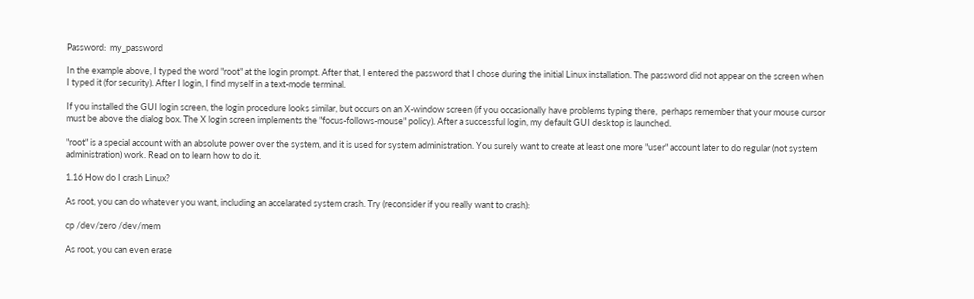Password:  my_password

In the example above, I typed the word "root" at the login prompt. After that, I entered the password that I chose during the initial Linux installation. The password did not appear on the screen when I typed it (for security). After I login, I find myself in a text-mode terminal.

If you installed the GUI login screen, the login procedure looks similar, but occurs on an X-window screen (if you occasionally have problems typing there,  perhaps remember that your mouse cursor must be above the dialog box. The X login screen implements the "focus-follows-mouse" policy). After a successful login, my default GUI desktop is launched.

"root" is a special account with an absolute power over the system, and it is used for system administration. You surely want to create at least one more "user" account later to do regular (not system administration) work. Read on to learn how to do it.

1.16 How do I crash Linux?

As root, you can do whatever you want, including an accelarated system crash. Try (reconsider if you really want to crash):

cp /dev/zero /dev/mem

As root, you can even erase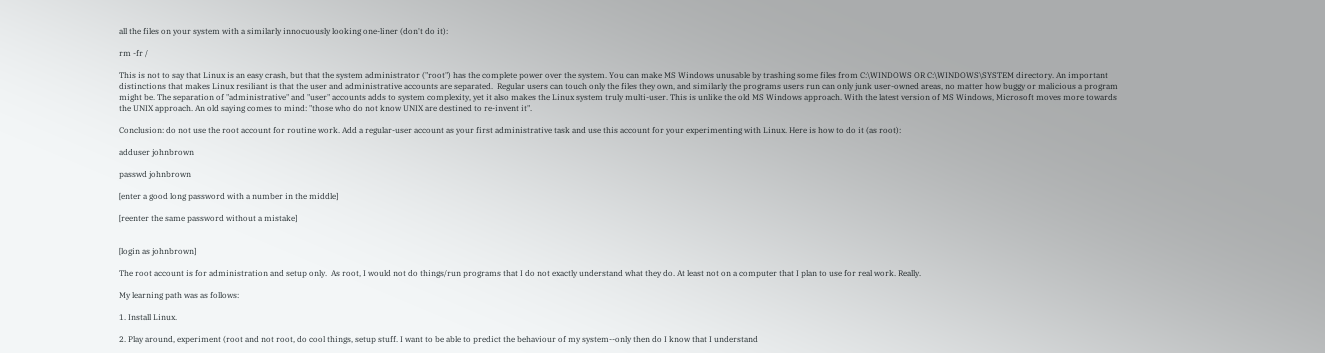all the files on your system with a similarly innocuously looking one-liner (don't do it):

rm -fr /

This is not to say that Linux is an easy crash, but that the system administrator ("root") has the complete power over the system. You can make MS Windows unusable by trashing some files from C:\WINDOWS OR C:\WINDOWS\SYSTEM directory. An important distinctions that makes Linux resiliant is that the user and administrative accounts are separated.  Regular users can touch only the files they own, and similarly the programs users run can only junk user-owned areas, no matter how buggy or malicious a program might be. The separation of "administrative" and "user" accounts adds to system complexity, yet it also makes the Linux system truly multi-user. This is unlike the old MS Windows approach. With the latest version of MS Windows, Microsoft moves more towards the UNIX approach. An old saying comes to mind: "those who do not know UNIX are destined to re-invent it".

Conclusion: do not use the root account for routine work. Add a regular-user account as your first administrative task and use this account for your experimenting with Linux. Here is how to do it (as root):

adduser johnbrown

passwd johnbrown

[enter a good long password with a number in the middle]

[reenter the same password without a mistake]


[login as johnbrown]

The root account is for administration and setup only.  As root, I would not do things/run programs that I do not exactly understand what they do. At least not on a computer that I plan to use for real work. Really.

My learning path was as follows:

1. Install Linux.

2. Play around, experiment (root and not root, do cool things, setup stuff. I want to be able to predict the behaviour of my system--only then do I know that I understand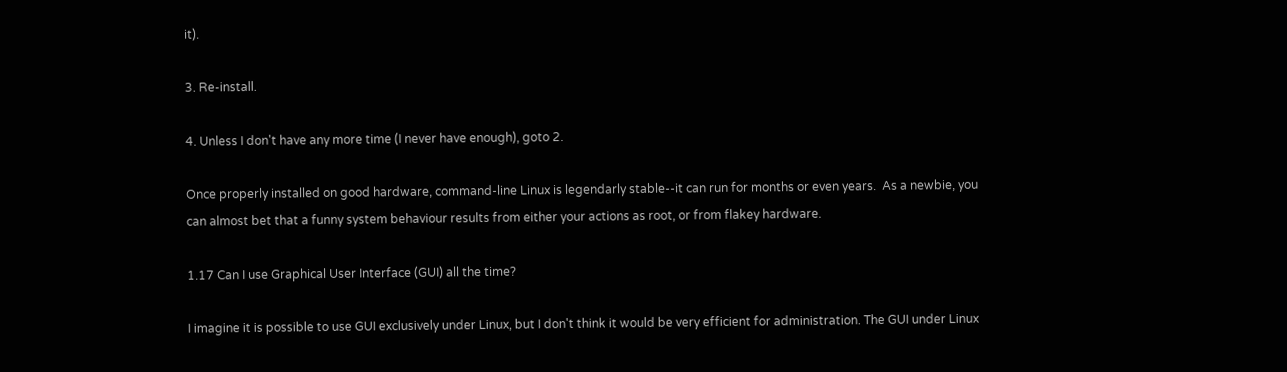it).

3. Re-install.

4. Unless I don't have any more time (I never have enough), goto 2.

Once properly installed on good hardware, command-line Linux is legendarly stable--it can run for months or even years.  As a newbie, you can almost bet that a funny system behaviour results from either your actions as root, or from flakey hardware.

1.17 Can I use Graphical User Interface (GUI) all the time?

I imagine it is possible to use GUI exclusively under Linux, but I don't think it would be very efficient for administration. The GUI under Linux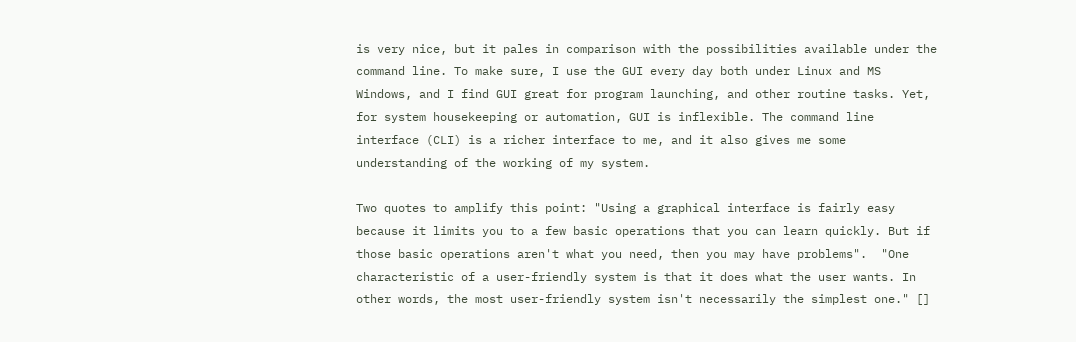is very nice, but it pales in comparison with the possibilities available under the command line. To make sure, I use the GUI every day both under Linux and MS Windows, and I find GUI great for program launching, and other routine tasks. Yet, for system housekeeping or automation, GUI is inflexible. The command line interface (CLI) is a richer interface to me, and it also gives me some understanding of the working of my system.

Two quotes to amplify this point: "Using a graphical interface is fairly easy because it limits you to a few basic operations that you can learn quickly. But if those basic operations aren't what you need, then you may have problems".  "One characteristic of a user-friendly system is that it does what the user wants. In other words, the most user-friendly system isn't necessarily the simplest one." []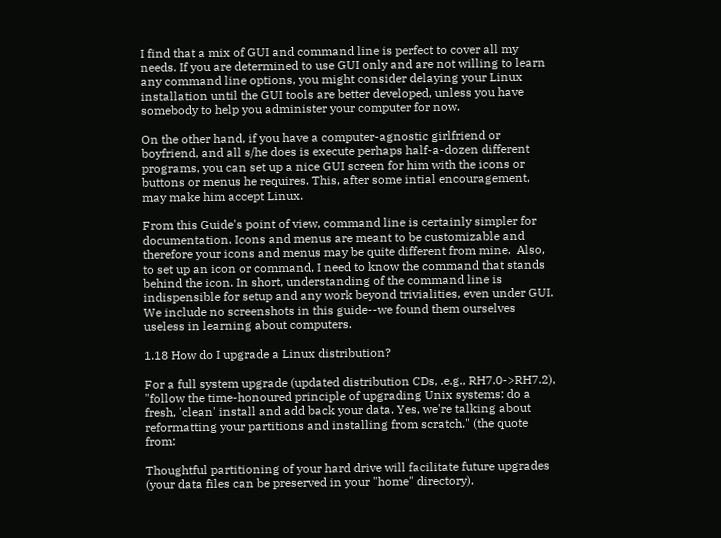I find that a mix of GUI and command line is perfect to cover all my needs. If you are determined to use GUI only and are not willing to learn any command line options, you might consider delaying your Linux installation until the GUI tools are better developed, unless you have somebody to help you administer your computer for now.

On the other hand, if you have a computer-agnostic girlfriend or boyfriend, and all s/he does is execute perhaps half-a-dozen different programs, you can set up a nice GUI screen for him with the icons or buttons or menus he requires. This, after some intial encouragement, may make him accept Linux.

From this Guide's point of view, command line is certainly simpler for documentation. Icons and menus are meant to be customizable and therefore your icons and menus may be quite different from mine.  Also, to set up an icon or command, I need to know the command that stands behind the icon. In short, understanding of the command line is indispensible for setup and any work beyond trivialities, even under GUI.  We include no screenshots in this guide--we found them ourselves useless in learning about computers.

1.18 How do I upgrade a Linux distribution?

For a full system upgrade (updated distribution CDs, .e.g., RH7.0->RH7.2), "follow the time-honoured principle of upgrading Unix systems: do a fresh, 'clean' install and add back your data. Yes, we're talking about reformatting your partitions and installing from scratch." (the quote from:

Thoughtful partitioning of your hard drive will facilitate future upgrades (your data files can be preserved in your "home" directory).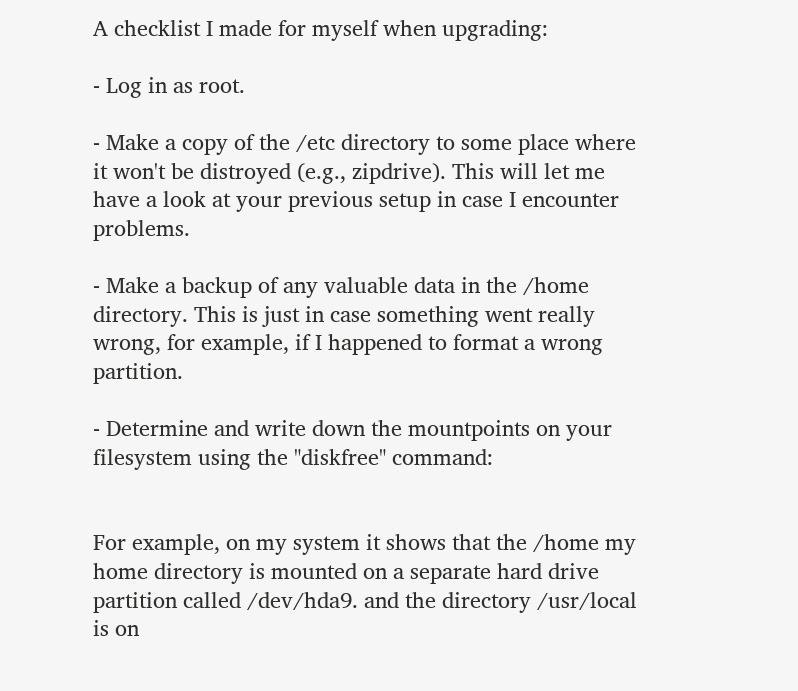A checklist I made for myself when upgrading:

- Log in as root.

- Make a copy of the /etc directory to some place where it won't be distroyed (e.g., zipdrive). This will let me have a look at your previous setup in case I encounter problems.

- Make a backup of any valuable data in the /home directory. This is just in case something went really wrong, for example, if I happened to format a wrong partition.

- Determine and write down the mountpoints on your filesystem using the "diskfree" command:


For example, on my system it shows that the /home my home directory is mounted on a separate hard drive partition called /dev/hda9. and the directory /usr/local is on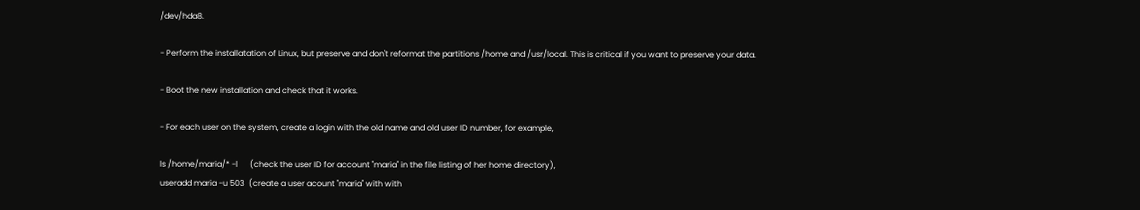/dev/hda8.

- Perform the installatation of Linux, but preserve and don't reformat the partitions /home and /usr/local. This is critical if you want to preserve your data.

- Boot the new installation and check that it works.

- For each user on the system, create a login with the old name and old user ID number, for example,

ls /home/maria/* -l      (check the user ID for account "maria" in the file listing of her home directory),
useradd maria -u 503  (create a user acount "maria" with with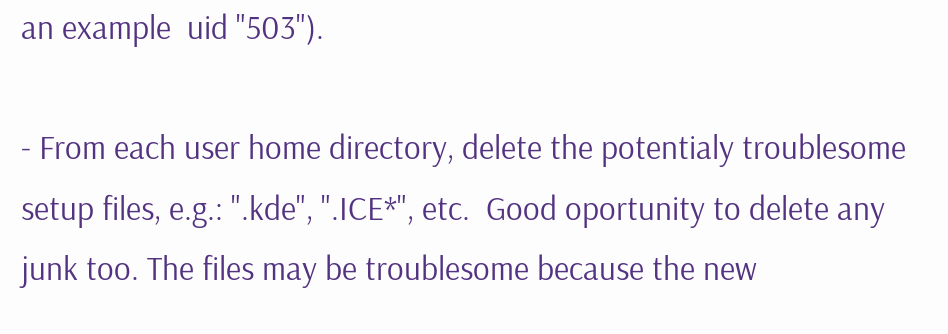an example  uid "503").

- From each user home directory, delete the potentialy troublesome setup files, e.g.: ".kde", ".ICE*", etc.  Good oportunity to delete any junk too. The files may be troublesome because the new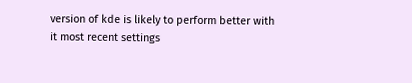version of kde is likely to perform better with it most recent settings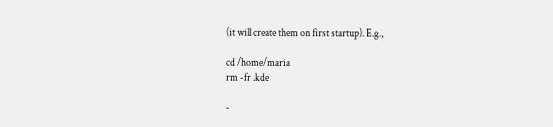(it will create them on first startup). E.g.,

cd /home/maria
rm -fr .kde

-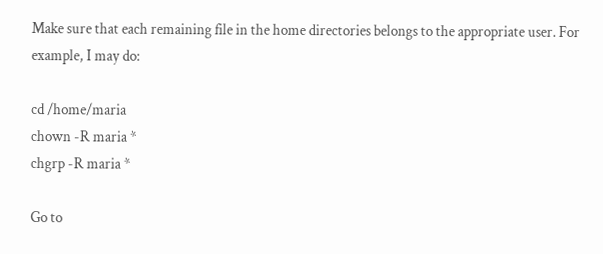Make sure that each remaining file in the home directories belongs to the appropriate user. For example, I may do:

cd /home/maria
chown -R maria *
chgrp -R maria *

Go to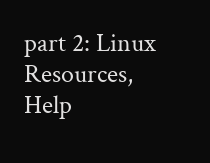part 2: Linux Resources, Help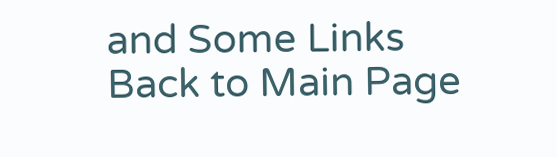and Some Links
Back to Main Page